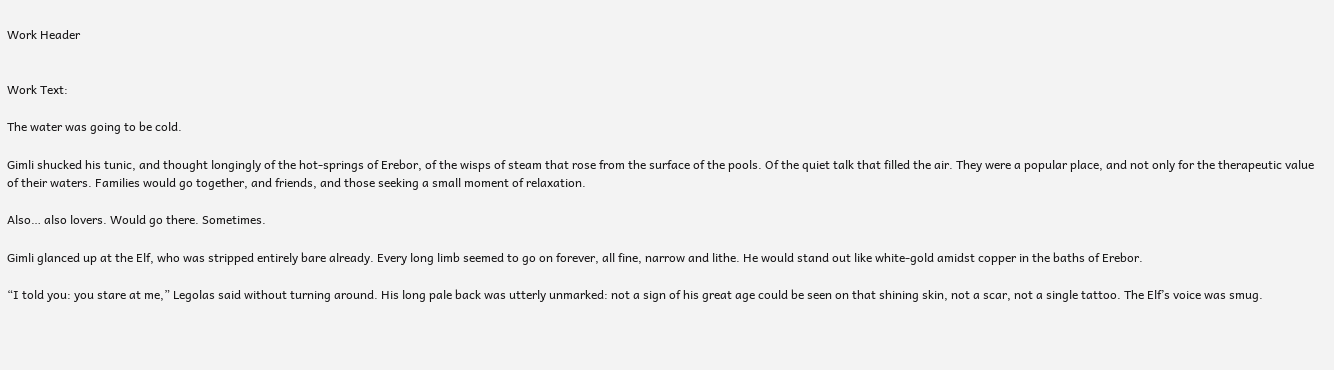Work Header


Work Text:

The water was going to be cold.

Gimli shucked his tunic, and thought longingly of the hot-springs of Erebor, of the wisps of steam that rose from the surface of the pools. Of the quiet talk that filled the air. They were a popular place, and not only for the therapeutic value of their waters. Families would go together, and friends, and those seeking a small moment of relaxation.

Also… also lovers. Would go there. Sometimes.

Gimli glanced up at the Elf, who was stripped entirely bare already. Every long limb seemed to go on forever, all fine, narrow and lithe. He would stand out like white-gold amidst copper in the baths of Erebor.

“I told you: you stare at me,” Legolas said without turning around. His long pale back was utterly unmarked: not a sign of his great age could be seen on that shining skin, not a scar, not a single tattoo. The Elf’s voice was smug.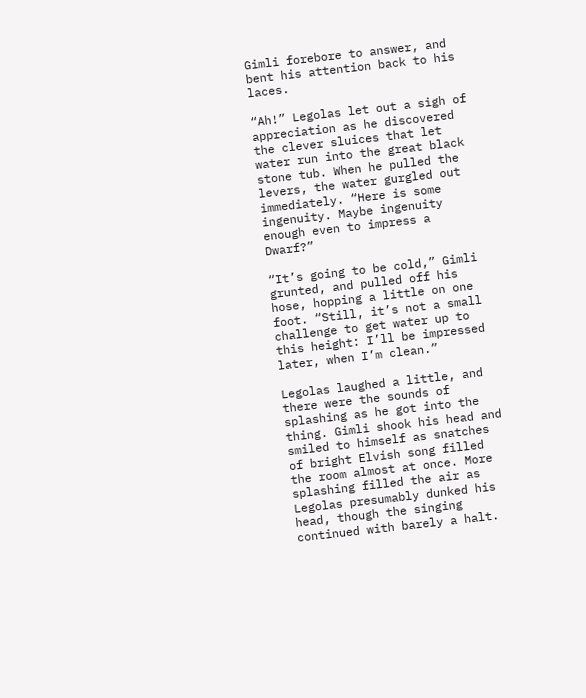Gimli forebore to answer, and bent his attention back to his laces.

“Ah!” Legolas let out a sigh of appreciation as he discovered the clever sluices that let water run into the great black stone tub. When he pulled the levers, the water gurgled out immediately. “Here is some ingenuity. Maybe ingenuity enough even to impress a Dwarf?”

“It’s going to be cold,” Gimli grunted, and pulled off his hose, hopping a little on one foot. “Still, it’s not a small challenge to get water up to this height: I’ll be impressed later, when I’m clean.”

Legolas laughed a little, and there were the sounds of splashing as he got into the thing. Gimli shook his head and smiled to himself as snatches of bright Elvish song filled the room almost at once. More splashing filled the air as Legolas presumably dunked his head, though the singing continued with barely a halt.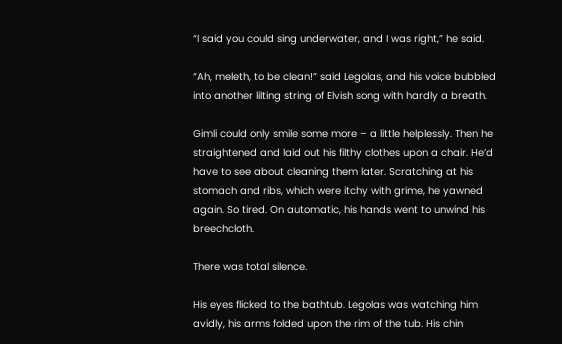“I said you could sing underwater, and I was right,” he said.

“Ah, meleth, to be clean!” said Legolas, and his voice bubbled into another lilting string of Elvish song with hardly a breath.

Gimli could only smile some more – a little helplessly. Then he straightened and laid out his filthy clothes upon a chair. He’d have to see about cleaning them later. Scratching at his stomach and ribs, which were itchy with grime, he yawned again. So tired. On automatic, his hands went to unwind his breechcloth.

There was total silence.

His eyes flicked to the bathtub. Legolas was watching him avidly, his arms folded upon the rim of the tub. His chin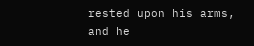rested upon his arms, and he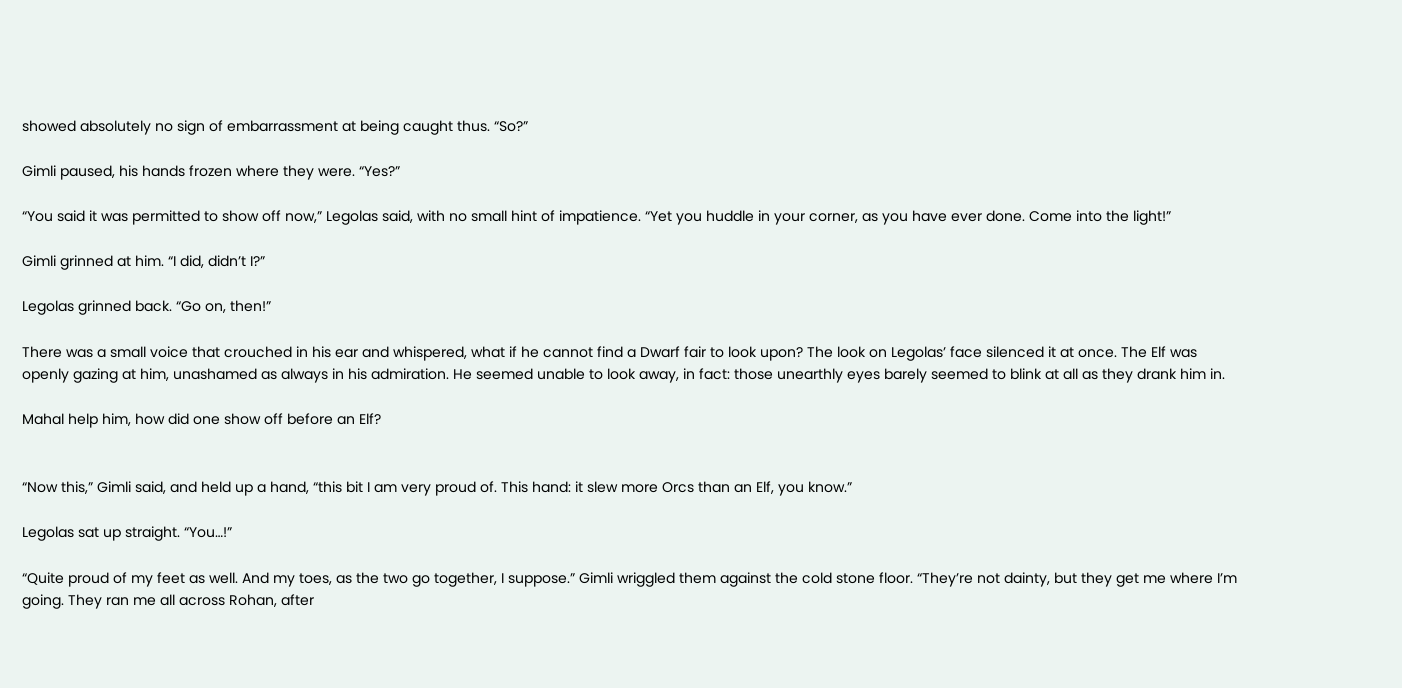showed absolutely no sign of embarrassment at being caught thus. “So?”

Gimli paused, his hands frozen where they were. “Yes?”

“You said it was permitted to show off now,” Legolas said, with no small hint of impatience. “Yet you huddle in your corner, as you have ever done. Come into the light!”

Gimli grinned at him. “I did, didn’t I?”

Legolas grinned back. “Go on, then!”

There was a small voice that crouched in his ear and whispered, what if he cannot find a Dwarf fair to look upon? The look on Legolas’ face silenced it at once. The Elf was openly gazing at him, unashamed as always in his admiration. He seemed unable to look away, in fact: those unearthly eyes barely seemed to blink at all as they drank him in.

Mahal help him, how did one show off before an Elf?


“Now this,” Gimli said, and held up a hand, “this bit I am very proud of. This hand: it slew more Orcs than an Elf, you know.”

Legolas sat up straight. “You…!”

“Quite proud of my feet as well. And my toes, as the two go together, I suppose.” Gimli wriggled them against the cold stone floor. “They’re not dainty, but they get me where I’m going. They ran me all across Rohan, after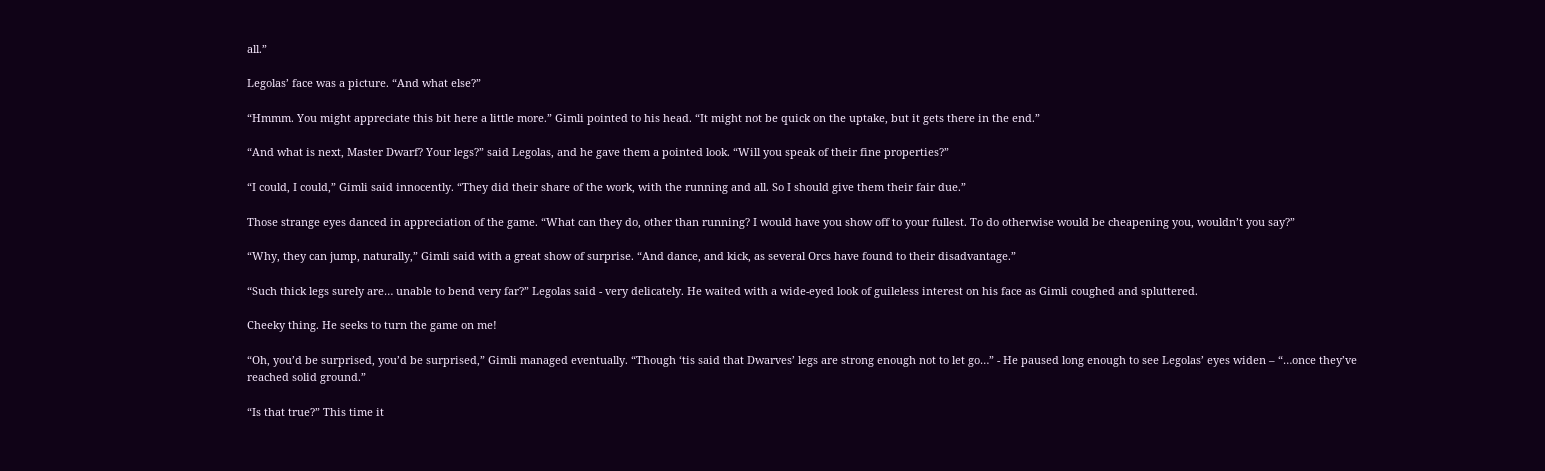all.”

Legolas’ face was a picture. “And what else?”

“Hmmm. You might appreciate this bit here a little more.” Gimli pointed to his head. “It might not be quick on the uptake, but it gets there in the end.”

“And what is next, Master Dwarf? Your legs?” said Legolas, and he gave them a pointed look. “Will you speak of their fine properties?”

“I could, I could,” Gimli said innocently. “They did their share of the work, with the running and all. So I should give them their fair due.”

Those strange eyes danced in appreciation of the game. “What can they do, other than running? I would have you show off to your fullest. To do otherwise would be cheapening you, wouldn’t you say?”

“Why, they can jump, naturally,” Gimli said with a great show of surprise. “And dance, and kick, as several Orcs have found to their disadvantage.”

“Such thick legs surely are… unable to bend very far?” Legolas said - very delicately. He waited with a wide-eyed look of guileless interest on his face as Gimli coughed and spluttered.

Cheeky thing. He seeks to turn the game on me!

“Oh, you’d be surprised, you’d be surprised,” Gimli managed eventually. “Though ‘tis said that Dwarves’ legs are strong enough not to let go…” - He paused long enough to see Legolas’ eyes widen – “…once they’ve reached solid ground.”

“Is that true?” This time it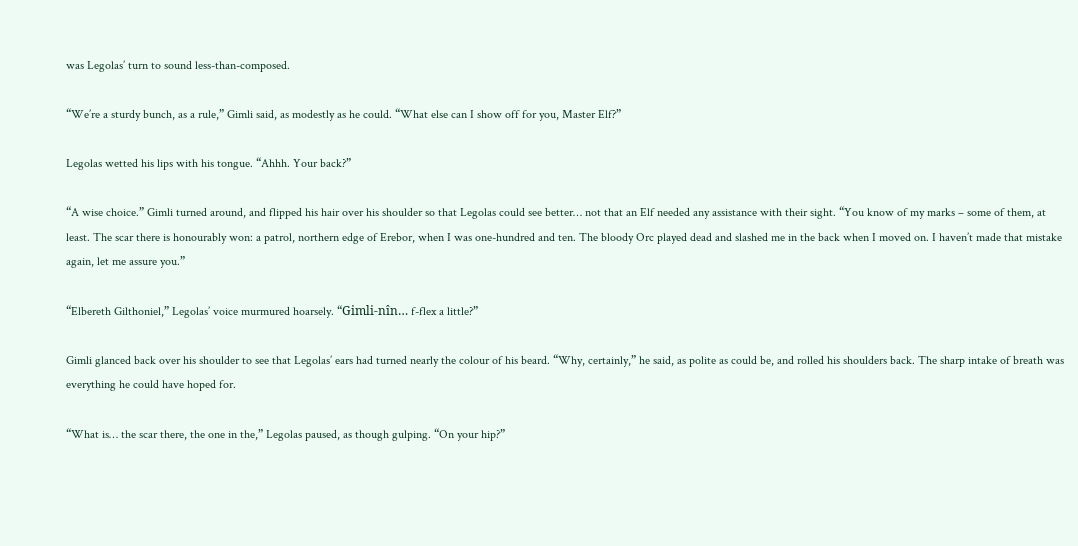was Legolas’ turn to sound less-than-composed.

“We’re a sturdy bunch, as a rule,” Gimli said, as modestly as he could. “What else can I show off for you, Master Elf?”

Legolas wetted his lips with his tongue. “Ahhh. Your back?”

“A wise choice.” Gimli turned around, and flipped his hair over his shoulder so that Legolas could see better… not that an Elf needed any assistance with their sight. “You know of my marks – some of them, at least. The scar there is honourably won: a patrol, northern edge of Erebor, when I was one-hundred and ten. The bloody Orc played dead and slashed me in the back when I moved on. I haven’t made that mistake again, let me assure you.”

“Elbereth Gilthoniel,” Legolas’ voice murmured hoarsely. “Gimli-nîn… f-flex a little?”

Gimli glanced back over his shoulder to see that Legolas’ ears had turned nearly the colour of his beard. “Why, certainly,” he said, as polite as could be, and rolled his shoulders back. The sharp intake of breath was everything he could have hoped for.

“What is… the scar there, the one in the,” Legolas paused, as though gulping. “On your hip?”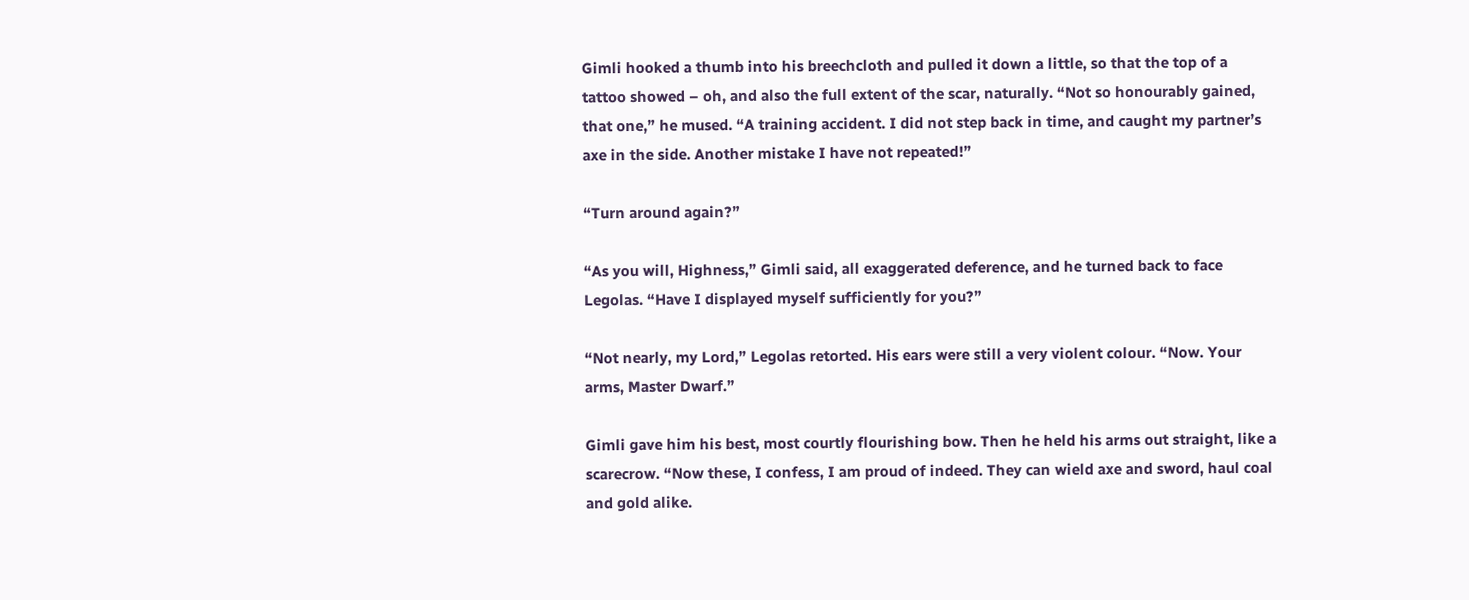Gimli hooked a thumb into his breechcloth and pulled it down a little, so that the top of a tattoo showed – oh, and also the full extent of the scar, naturally. “Not so honourably gained, that one,” he mused. “A training accident. I did not step back in time, and caught my partner’s axe in the side. Another mistake I have not repeated!”

“Turn around again?”

“As you will, Highness,” Gimli said, all exaggerated deference, and he turned back to face Legolas. “Have I displayed myself sufficiently for you?”

“Not nearly, my Lord,” Legolas retorted. His ears were still a very violent colour. “Now. Your arms, Master Dwarf.”

Gimli gave him his best, most courtly flourishing bow. Then he held his arms out straight, like a scarecrow. “Now these, I confess, I am proud of indeed. They can wield axe and sword, haul coal and gold alike.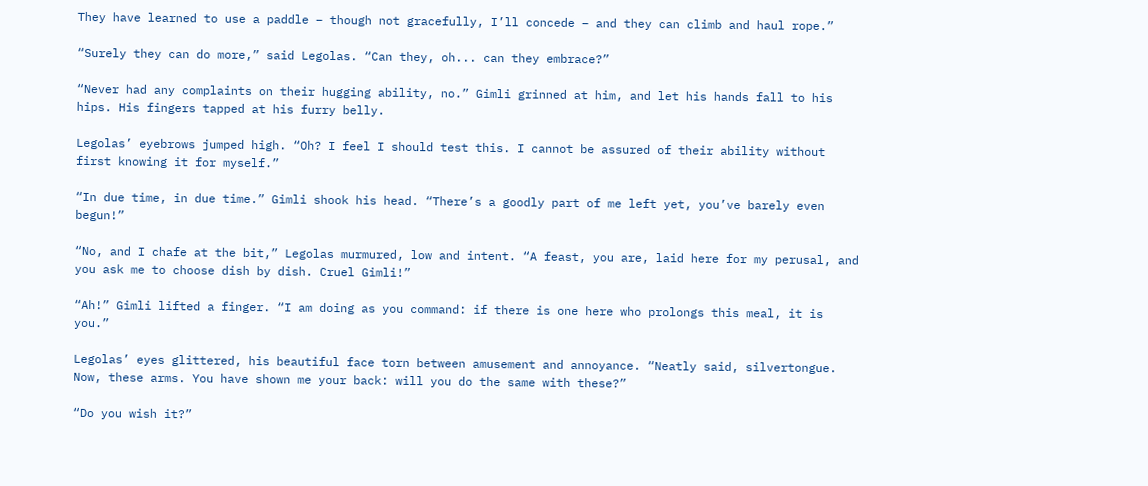They have learned to use a paddle – though not gracefully, I’ll concede – and they can climb and haul rope.”

“Surely they can do more,” said Legolas. “Can they, oh... can they embrace?”

“Never had any complaints on their hugging ability, no.” Gimli grinned at him, and let his hands fall to his hips. His fingers tapped at his furry belly.

Legolas’ eyebrows jumped high. “Oh? I feel I should test this. I cannot be assured of their ability without first knowing it for myself.”

“In due time, in due time.” Gimli shook his head. “There’s a goodly part of me left yet, you’ve barely even begun!”

“No, and I chafe at the bit,” Legolas murmured, low and intent. “A feast, you are, laid here for my perusal, and you ask me to choose dish by dish. Cruel Gimli!”

“Ah!” Gimli lifted a finger. “I am doing as you command: if there is one here who prolongs this meal, it is you.”

Legolas’ eyes glittered, his beautiful face torn between amusement and annoyance. “Neatly said, silvertongue. Now, these arms. You have shown me your back: will you do the same with these?”

“Do you wish it?”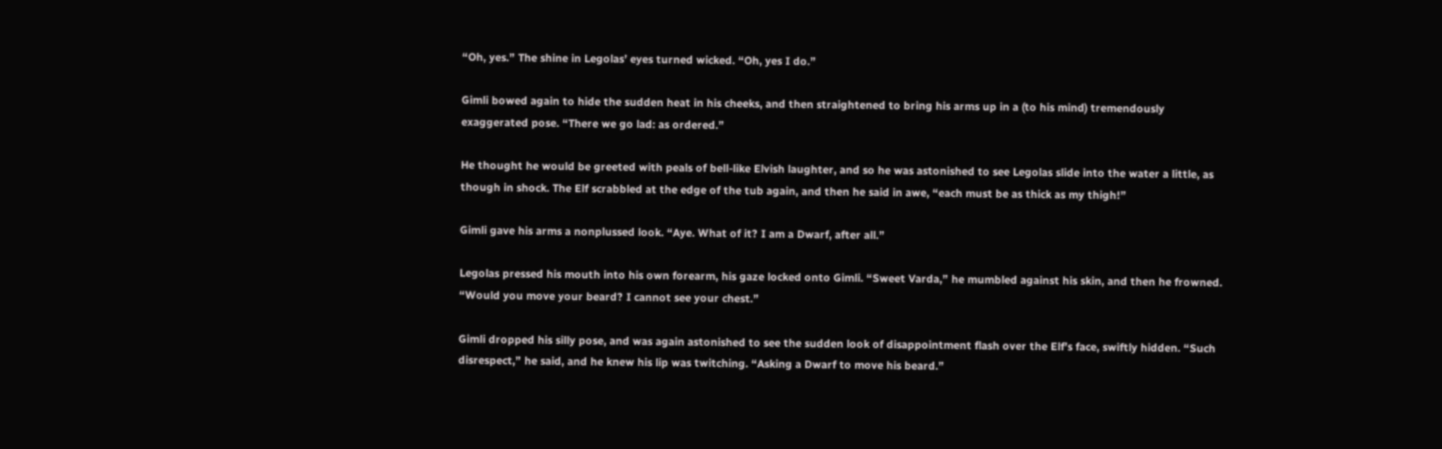“Oh, yes.” The shine in Legolas’ eyes turned wicked. “Oh, yes I do.”

Gimli bowed again to hide the sudden heat in his cheeks, and then straightened to bring his arms up in a (to his mind) tremendously exaggerated pose. “There we go lad: as ordered.”

He thought he would be greeted with peals of bell-like Elvish laughter, and so he was astonished to see Legolas slide into the water a little, as though in shock. The Elf scrabbled at the edge of the tub again, and then he said in awe, “each must be as thick as my thigh!”

Gimli gave his arms a nonplussed look. “Aye. What of it? I am a Dwarf, after all.”

Legolas pressed his mouth into his own forearm, his gaze locked onto Gimli. “Sweet Varda,” he mumbled against his skin, and then he frowned. “Would you move your beard? I cannot see your chest.”

Gimli dropped his silly pose, and was again astonished to see the sudden look of disappointment flash over the Elf’s face, swiftly hidden. “Such disrespect,” he said, and he knew his lip was twitching. “Asking a Dwarf to move his beard.”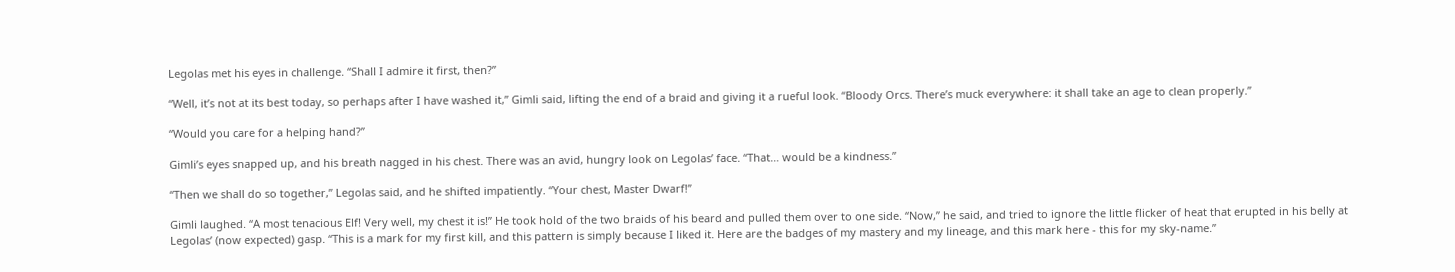Legolas met his eyes in challenge. “Shall I admire it first, then?”

“Well, it’s not at its best today, so perhaps after I have washed it,” Gimli said, lifting the end of a braid and giving it a rueful look. “Bloody Orcs. There’s muck everywhere: it shall take an age to clean properly.”

“Would you care for a helping hand?”

Gimli’s eyes snapped up, and his breath nagged in his chest. There was an avid, hungry look on Legolas’ face. “That… would be a kindness.”

“Then we shall do so together,” Legolas said, and he shifted impatiently. “Your chest, Master Dwarf!”

Gimli laughed. “A most tenacious Elf! Very well, my chest it is!” He took hold of the two braids of his beard and pulled them over to one side. “Now,” he said, and tried to ignore the little flicker of heat that erupted in his belly at Legolas’ (now expected) gasp. “This is a mark for my first kill, and this pattern is simply because I liked it. Here are the badges of my mastery and my lineage, and this mark here - this for my sky-name.”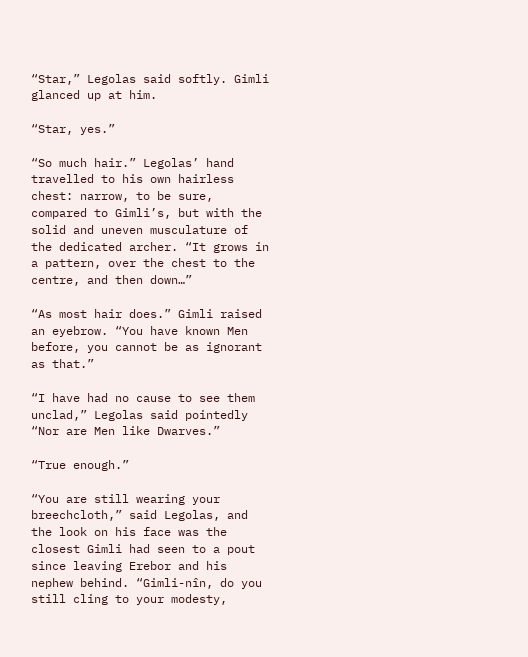“Star,” Legolas said softly. Gimli glanced up at him.

“Star, yes.”

“So much hair.” Legolas’ hand travelled to his own hairless chest: narrow, to be sure, compared to Gimli’s, but with the solid and uneven musculature of the dedicated archer. “It grows in a pattern, over the chest to the centre, and then down…”

“As most hair does.” Gimli raised an eyebrow. “You have known Men before, you cannot be as ignorant as that.”

“I have had no cause to see them unclad,” Legolas said pointedly “Nor are Men like Dwarves.”

“True enough.”

“You are still wearing your breechcloth,” said Legolas, and the look on his face was the closest Gimli had seen to a pout since leaving Erebor and his nephew behind. “Gimli-nîn, do you still cling to your modesty,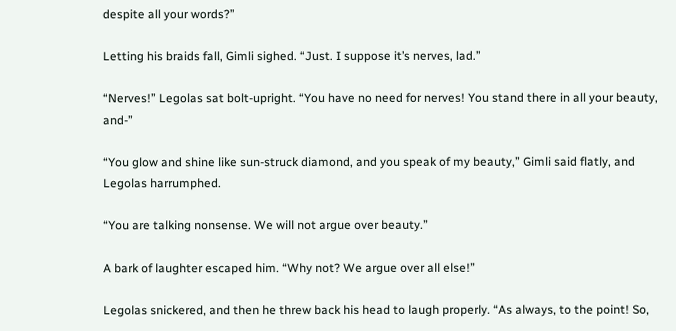despite all your words?”

Letting his braids fall, Gimli sighed. “Just. I suppose it’s nerves, lad.”

“Nerves!” Legolas sat bolt-upright. “You have no need for nerves! You stand there in all your beauty, and-”

“You glow and shine like sun-struck diamond, and you speak of my beauty,” Gimli said flatly, and Legolas harrumphed.

“You are talking nonsense. We will not argue over beauty.”

A bark of laughter escaped him. “Why not? We argue over all else!”

Legolas snickered, and then he threw back his head to laugh properly. “As always, to the point! So,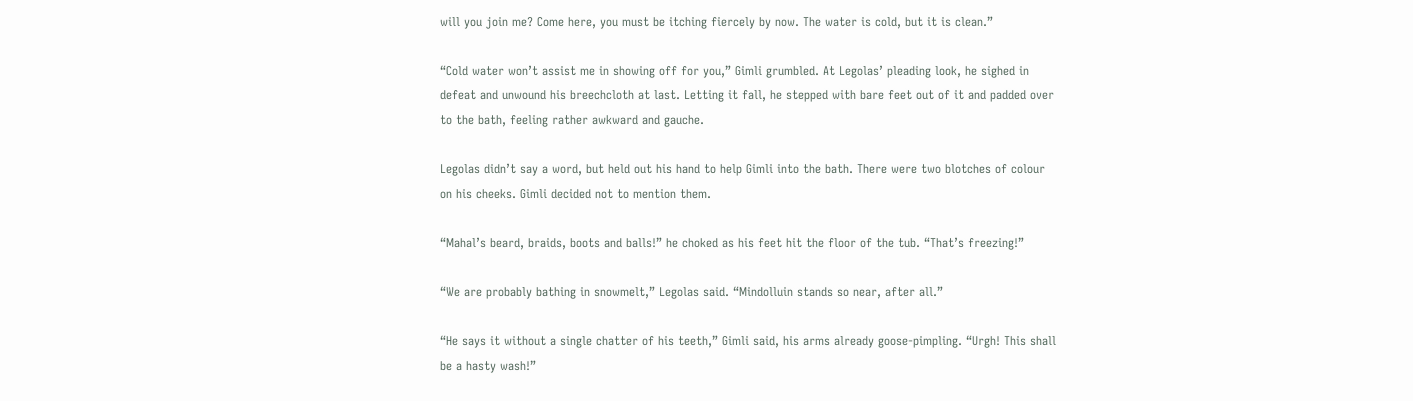will you join me? Come here, you must be itching fiercely by now. The water is cold, but it is clean.”

“Cold water won’t assist me in showing off for you,” Gimli grumbled. At Legolas’ pleading look, he sighed in defeat and unwound his breechcloth at last. Letting it fall, he stepped with bare feet out of it and padded over to the bath, feeling rather awkward and gauche.

Legolas didn’t say a word, but held out his hand to help Gimli into the bath. There were two blotches of colour on his cheeks. Gimli decided not to mention them.

“Mahal’s beard, braids, boots and balls!” he choked as his feet hit the floor of the tub. “That’s freezing!”

“We are probably bathing in snowmelt,” Legolas said. “Mindolluin stands so near, after all.”

“He says it without a single chatter of his teeth,” Gimli said, his arms already goose-pimpling. “Urgh! This shall be a hasty wash!”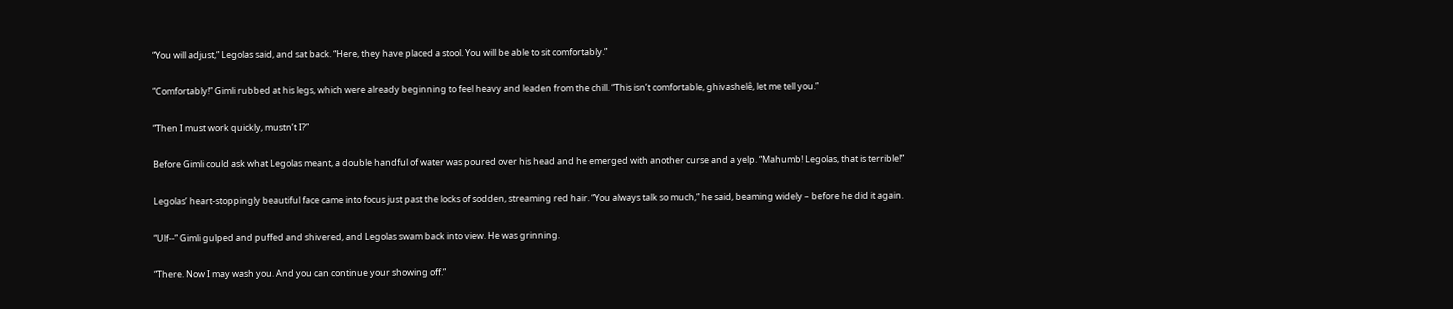“You will adjust,” Legolas said, and sat back. “Here, they have placed a stool. You will be able to sit comfortably.”

“Comfortably!” Gimli rubbed at his legs, which were already beginning to feel heavy and leaden from the chill. “This isn’t comfortable, ghivashelê, let me tell you.”

“Then I must work quickly, mustn’t I?”

Before Gimli could ask what Legolas meant, a double handful of water was poured over his head and he emerged with another curse and a yelp. “Mahumb! Legolas, that is terrible!”

Legolas’ heart-stoppingly beautiful face came into focus just past the locks of sodden, streaming red hair. “You always talk so much,” he said, beaming widely – before he did it again.

“Ulf--” Gimli gulped and puffed and shivered, and Legolas swam back into view. He was grinning.

“There. Now I may wash you. And you can continue your showing off.”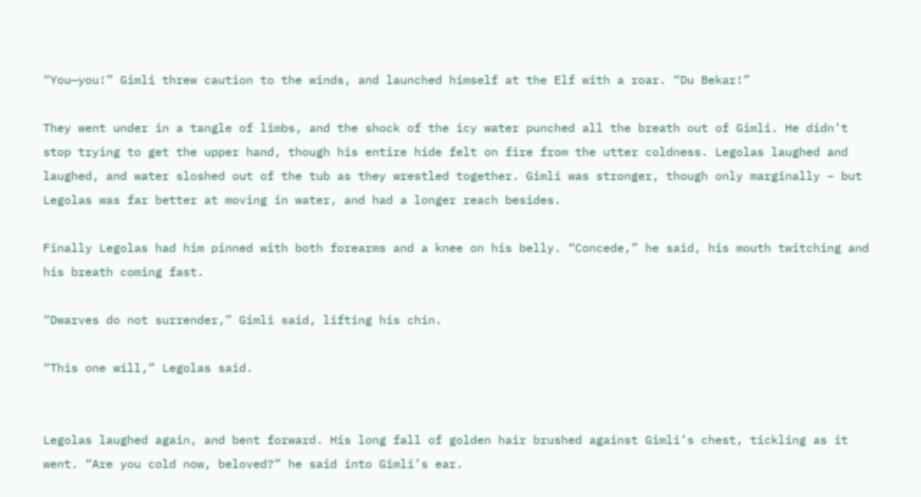“You—you!” Gimli threw caution to the winds, and launched himself at the Elf with a roar. “Du Bekar!”

They went under in a tangle of limbs, and the shock of the icy water punched all the breath out of Gimli. He didn’t stop trying to get the upper hand, though his entire hide felt on fire from the utter coldness. Legolas laughed and laughed, and water sloshed out of the tub as they wrestled together. Gimli was stronger, though only marginally – but Legolas was far better at moving in water, and had a longer reach besides.

Finally Legolas had him pinned with both forearms and a knee on his belly. “Concede,” he said, his mouth twitching and his breath coming fast.

“Dwarves do not surrender,” Gimli said, lifting his chin.

“This one will,” Legolas said.


Legolas laughed again, and bent forward. His long fall of golden hair brushed against Gimli’s chest, tickling as it went. “Are you cold now, beloved?” he said into Gimli’s ear.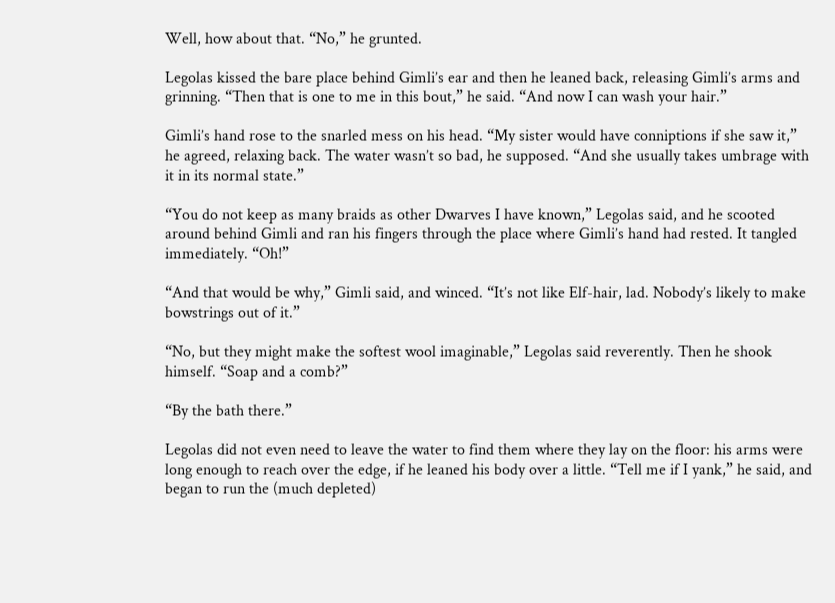Well, how about that. “No,” he grunted.

Legolas kissed the bare place behind Gimli’s ear and then he leaned back, releasing Gimli’s arms and grinning. “Then that is one to me in this bout,” he said. “And now I can wash your hair.”

Gimli’s hand rose to the snarled mess on his head. “My sister would have conniptions if she saw it,” he agreed, relaxing back. The water wasn’t so bad, he supposed. “And she usually takes umbrage with it in its normal state.”

“You do not keep as many braids as other Dwarves I have known,” Legolas said, and he scooted around behind Gimli and ran his fingers through the place where Gimli’s hand had rested. It tangled immediately. “Oh!”

“And that would be why,” Gimli said, and winced. “It’s not like Elf-hair, lad. Nobody’s likely to make bowstrings out of it.”

“No, but they might make the softest wool imaginable,” Legolas said reverently. Then he shook himself. “Soap and a comb?”

“By the bath there.”

Legolas did not even need to leave the water to find them where they lay on the floor: his arms were long enough to reach over the edge, if he leaned his body over a little. “Tell me if I yank,” he said, and began to run the (much depleted)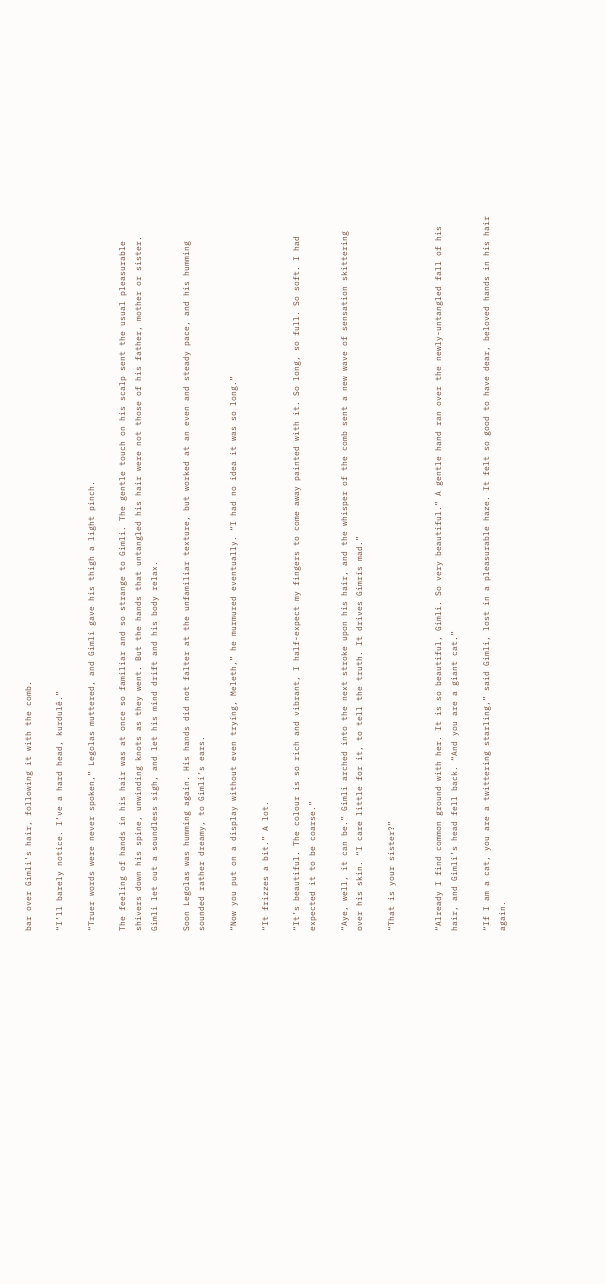bar over Gimli’s hair, following it with the comb.

“I’ll barely notice. I’ve a hard head, kurdulê.”

“Truer words were never spoken,” Legolas muttered, and Gimli gave his thigh a light pinch.

The feeling of hands in his hair was at once so familiar and so strange to Gimli. The gentle touch on his scalp sent the usual pleasurable shivers down his spine, unwinding knots as they went. But the hands that untangled his hair were not those of his father, mother or sister. Gimli let out a soundless sigh, and let his mind drift and his body relax.

Soon Legolas was humming again. His hands did not falter at the unfamiliar texture, but worked at an even and steady pace, and his humming sounded rather dreamy, to Gimli’s ears.

“Now you put on a display without even trying, Meleth,” he murmured eventually. “I had no idea it was so long.”

“It frizzes a bit.” A lot.

“It’s beautiful. The colour is so rich and vibrant, I half-expect my fingers to come away painted with it. So long, so full. So soft. I had expected it to be coarse.”

“Aye, well, it can be.” Gimli arched into the next stroke upon his hair, and the whisper of the comb sent a new wave of sensation skittering over his skin. “I care little for it, to tell the truth. It drives Gimrís mad.”

“That is your sister?”


“Already I find common ground with her. It is so beautiful, Gimli. So very beautiful.” A gentle hand ran over the newly-untangled fall of his hair, and Gimli’s head fell back. “And you are a giant cat.”

“If I am a cat, you are a twittering starling,” said Gimli, lost in a pleasurable haze. It felt so good to have dear, beloved hands in his hair again.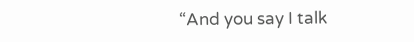“And you say I talk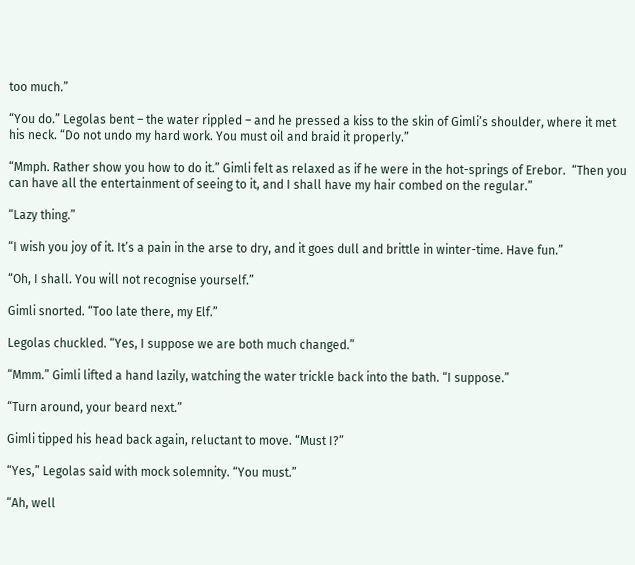too much.”

“You do.” Legolas bent – the water rippled – and he pressed a kiss to the skin of Gimli’s shoulder, where it met his neck. “Do not undo my hard work. You must oil and braid it properly.”

“Mmph. Rather show you how to do it.” Gimli felt as relaxed as if he were in the hot-springs of Erebor.  “Then you can have all the entertainment of seeing to it, and I shall have my hair combed on the regular.”

“Lazy thing.”

“I wish you joy of it. It’s a pain in the arse to dry, and it goes dull and brittle in winter-time. Have fun.”

“Oh, I shall. You will not recognise yourself.”

Gimli snorted. “Too late there, my Elf.”

Legolas chuckled. “Yes, I suppose we are both much changed.”

“Mmm.” Gimli lifted a hand lazily, watching the water trickle back into the bath. “I suppose.”

“Turn around, your beard next.”

Gimli tipped his head back again, reluctant to move. “Must I?”

“Yes,” Legolas said with mock solemnity. “You must.”

“Ah, well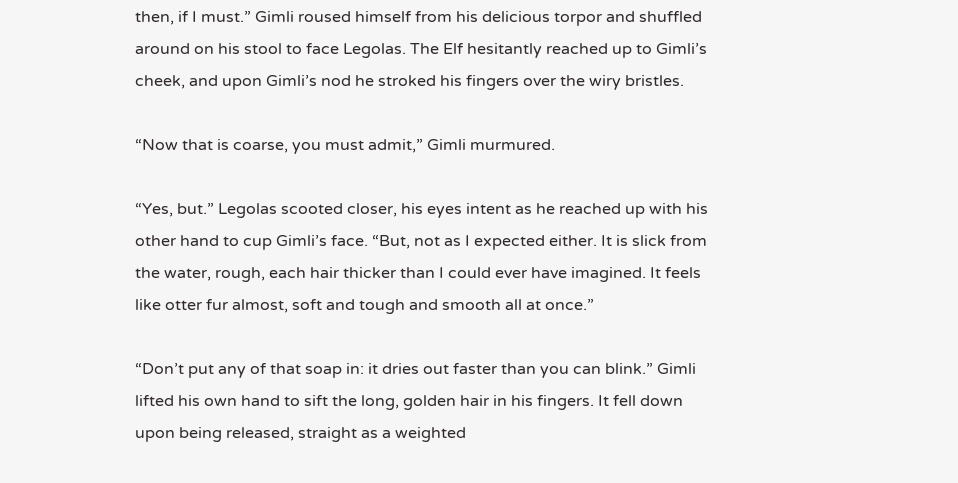then, if I must.” Gimli roused himself from his delicious torpor and shuffled around on his stool to face Legolas. The Elf hesitantly reached up to Gimli’s cheek, and upon Gimli’s nod he stroked his fingers over the wiry bristles.

“Now that is coarse, you must admit,” Gimli murmured.

“Yes, but.” Legolas scooted closer, his eyes intent as he reached up with his other hand to cup Gimli’s face. “But, not as I expected either. It is slick from the water, rough, each hair thicker than I could ever have imagined. It feels like otter fur almost, soft and tough and smooth all at once.”

“Don’t put any of that soap in: it dries out faster than you can blink.” Gimli lifted his own hand to sift the long, golden hair in his fingers. It fell down upon being released, straight as a weighted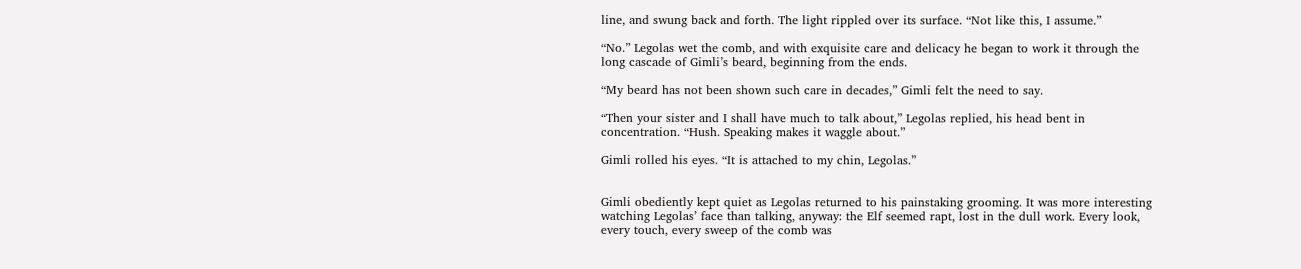line, and swung back and forth. The light rippled over its surface. “Not like this, I assume.”

“No.” Legolas wet the comb, and with exquisite care and delicacy he began to work it through the long cascade of Gimli’s beard, beginning from the ends.

“My beard has not been shown such care in decades,” Gimli felt the need to say.

“Then your sister and I shall have much to talk about,” Legolas replied, his head bent in concentration. “Hush. Speaking makes it waggle about.”

Gimli rolled his eyes. “It is attached to my chin, Legolas.”


Gimli obediently kept quiet as Legolas returned to his painstaking grooming. It was more interesting watching Legolas’ face than talking, anyway: the Elf seemed rapt, lost in the dull work. Every look, every touch, every sweep of the comb was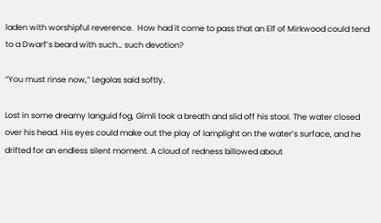laden with worshipful reverence.  How had it come to pass that an Elf of Mirkwood could tend to a Dwarf’s beard with such… such devotion?

“You must rinse now,” Legolas said softly.

Lost in some dreamy languid fog, Gimli took a breath and slid off his stool. The water closed over his head. His eyes could make out the play of lamplight on the water’s surface, and he drifted for an endless silent moment. A cloud of redness billowed about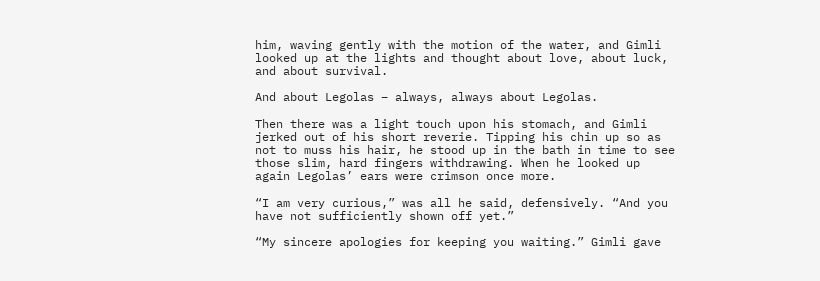him, waving gently with the motion of the water, and Gimli looked up at the lights and thought about love, about luck, and about survival.

And about Legolas – always, always about Legolas.

Then there was a light touch upon his stomach, and Gimli jerked out of his short reverie. Tipping his chin up so as not to muss his hair, he stood up in the bath in time to see those slim, hard fingers withdrawing. When he looked up again Legolas’ ears were crimson once more.

“I am very curious,” was all he said, defensively. “And you have not sufficiently shown off yet.”

“My sincere apologies for keeping you waiting.” Gimli gave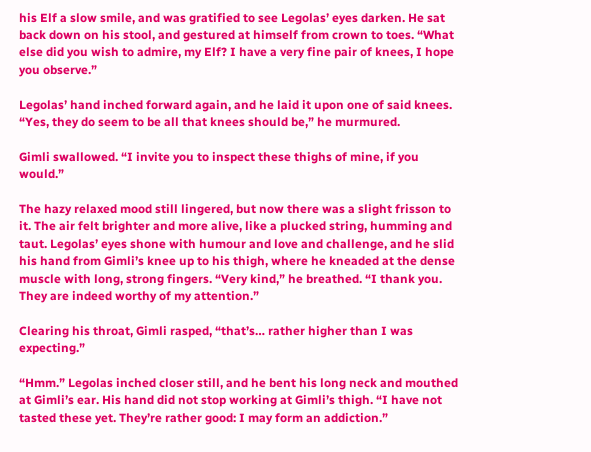his Elf a slow smile, and was gratified to see Legolas’ eyes darken. He sat back down on his stool, and gestured at himself from crown to toes. “What else did you wish to admire, my Elf? I have a very fine pair of knees, I hope you observe.”

Legolas’ hand inched forward again, and he laid it upon one of said knees. “Yes, they do seem to be all that knees should be,” he murmured.

Gimli swallowed. “I invite you to inspect these thighs of mine, if you would.”

The hazy relaxed mood still lingered, but now there was a slight frisson to it. The air felt brighter and more alive, like a plucked string, humming and taut. Legolas’ eyes shone with humour and love and challenge, and he slid his hand from Gimli’s knee up to his thigh, where he kneaded at the dense muscle with long, strong fingers. “Very kind,” he breathed. “I thank you. They are indeed worthy of my attention.”

Clearing his throat, Gimli rasped, “that’s… rather higher than I was expecting.”

“Hmm.” Legolas inched closer still, and he bent his long neck and mouthed at Gimli’s ear. His hand did not stop working at Gimli’s thigh. “I have not tasted these yet. They’re rather good: I may form an addiction.”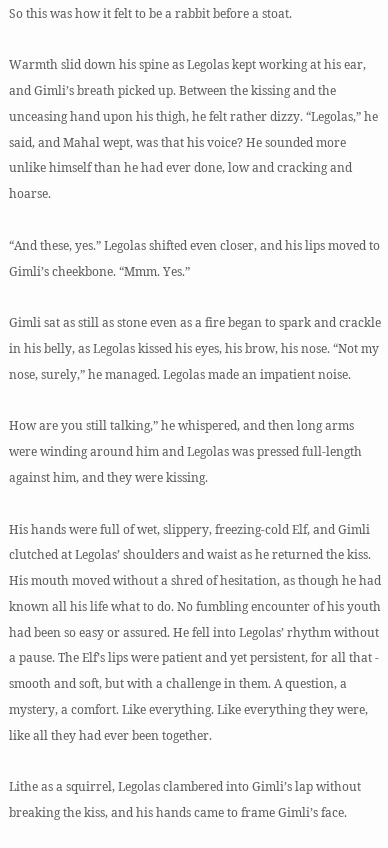So this was how it felt to be a rabbit before a stoat.

Warmth slid down his spine as Legolas kept working at his ear, and Gimli’s breath picked up. Between the kissing and the unceasing hand upon his thigh, he felt rather dizzy. “Legolas,” he said, and Mahal wept, was that his voice? He sounded more unlike himself than he had ever done, low and cracking and hoarse.

“And these, yes.” Legolas shifted even closer, and his lips moved to Gimli’s cheekbone. “Mmm. Yes.”

Gimli sat as still as stone even as a fire began to spark and crackle in his belly, as Legolas kissed his eyes, his brow, his nose. “Not my nose, surely,” he managed. Legolas made an impatient noise.

How are you still talking,” he whispered, and then long arms were winding around him and Legolas was pressed full-length against him, and they were kissing.

His hands were full of wet, slippery, freezing-cold Elf, and Gimli clutched at Legolas’ shoulders and waist as he returned the kiss. His mouth moved without a shred of hesitation, as though he had known all his life what to do. No fumbling encounter of his youth had been so easy or assured. He fell into Legolas’ rhythm without a pause. The Elf’s lips were patient and yet persistent, for all that - smooth and soft, but with a challenge in them. A question, a mystery, a comfort. Like everything. Like everything they were, like all they had ever been together.

Lithe as a squirrel, Legolas clambered into Gimli’s lap without breaking the kiss, and his hands came to frame Gimli’s face.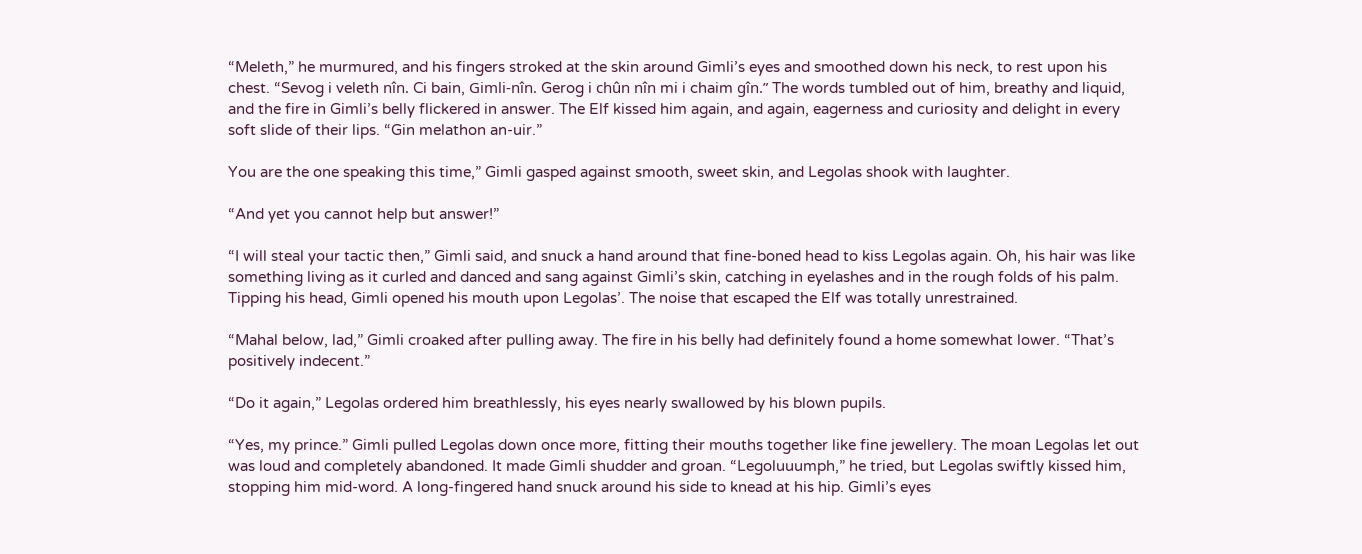“Meleth,” he murmured, and his fingers stroked at the skin around Gimli’s eyes and smoothed down his neck, to rest upon his chest. “Sevog i veleth nîn. Ci bain, Gimli-nîn. Gerog i chûn nîn mi i chaim gîn.” The words tumbled out of him, breathy and liquid, and the fire in Gimli’s belly flickered in answer. The Elf kissed him again, and again, eagerness and curiosity and delight in every soft slide of their lips. “Gin melathon an-uir.”

You are the one speaking this time,” Gimli gasped against smooth, sweet skin, and Legolas shook with laughter.

“And yet you cannot help but answer!”

“I will steal your tactic then,” Gimli said, and snuck a hand around that fine-boned head to kiss Legolas again. Oh, his hair was like something living as it curled and danced and sang against Gimli’s skin, catching in eyelashes and in the rough folds of his palm. Tipping his head, Gimli opened his mouth upon Legolas’. The noise that escaped the Elf was totally unrestrained.

“Mahal below, lad,” Gimli croaked after pulling away. The fire in his belly had definitely found a home somewhat lower. “That’s positively indecent.”

“Do it again,” Legolas ordered him breathlessly, his eyes nearly swallowed by his blown pupils.

“Yes, my prince.” Gimli pulled Legolas down once more, fitting their mouths together like fine jewellery. The moan Legolas let out was loud and completely abandoned. It made Gimli shudder and groan. “Legoluuumph,” he tried, but Legolas swiftly kissed him, stopping him mid-word. A long-fingered hand snuck around his side to knead at his hip. Gimli’s eyes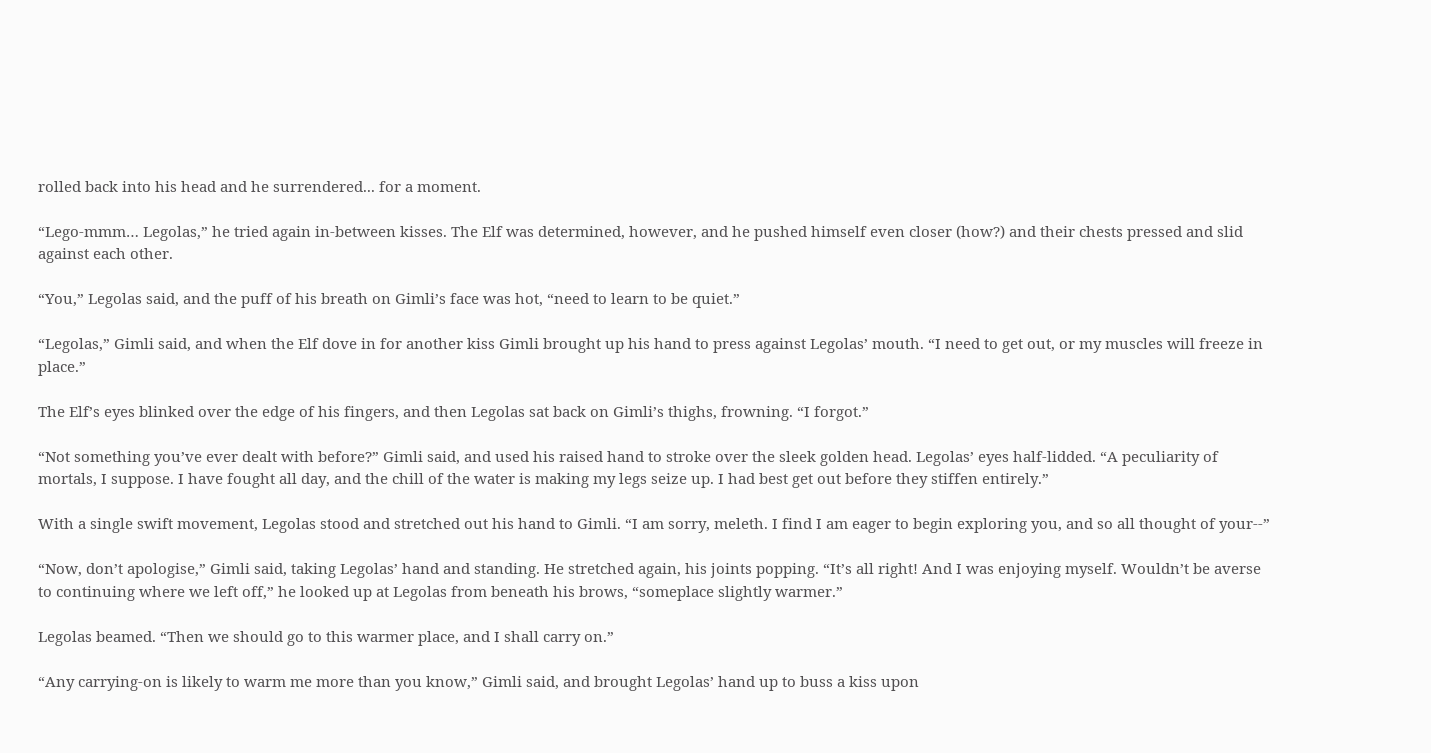rolled back into his head and he surrendered... for a moment.

“Lego-mmm… Legolas,” he tried again in-between kisses. The Elf was determined, however, and he pushed himself even closer (how?) and their chests pressed and slid against each other.

“You,” Legolas said, and the puff of his breath on Gimli’s face was hot, “need to learn to be quiet.”

“Legolas,” Gimli said, and when the Elf dove in for another kiss Gimli brought up his hand to press against Legolas’ mouth. “I need to get out, or my muscles will freeze in place.”

The Elf’s eyes blinked over the edge of his fingers, and then Legolas sat back on Gimli’s thighs, frowning. “I forgot.”

“Not something you’ve ever dealt with before?” Gimli said, and used his raised hand to stroke over the sleek golden head. Legolas’ eyes half-lidded. “A peculiarity of mortals, I suppose. I have fought all day, and the chill of the water is making my legs seize up. I had best get out before they stiffen entirely.”

With a single swift movement, Legolas stood and stretched out his hand to Gimli. “I am sorry, meleth. I find I am eager to begin exploring you, and so all thought of your--”

“Now, don’t apologise,” Gimli said, taking Legolas’ hand and standing. He stretched again, his joints popping. “It’s all right! And I was enjoying myself. Wouldn’t be averse to continuing where we left off,” he looked up at Legolas from beneath his brows, “someplace slightly warmer.”

Legolas beamed. “Then we should go to this warmer place, and I shall carry on.”

“Any carrying-on is likely to warm me more than you know,” Gimli said, and brought Legolas’ hand up to buss a kiss upon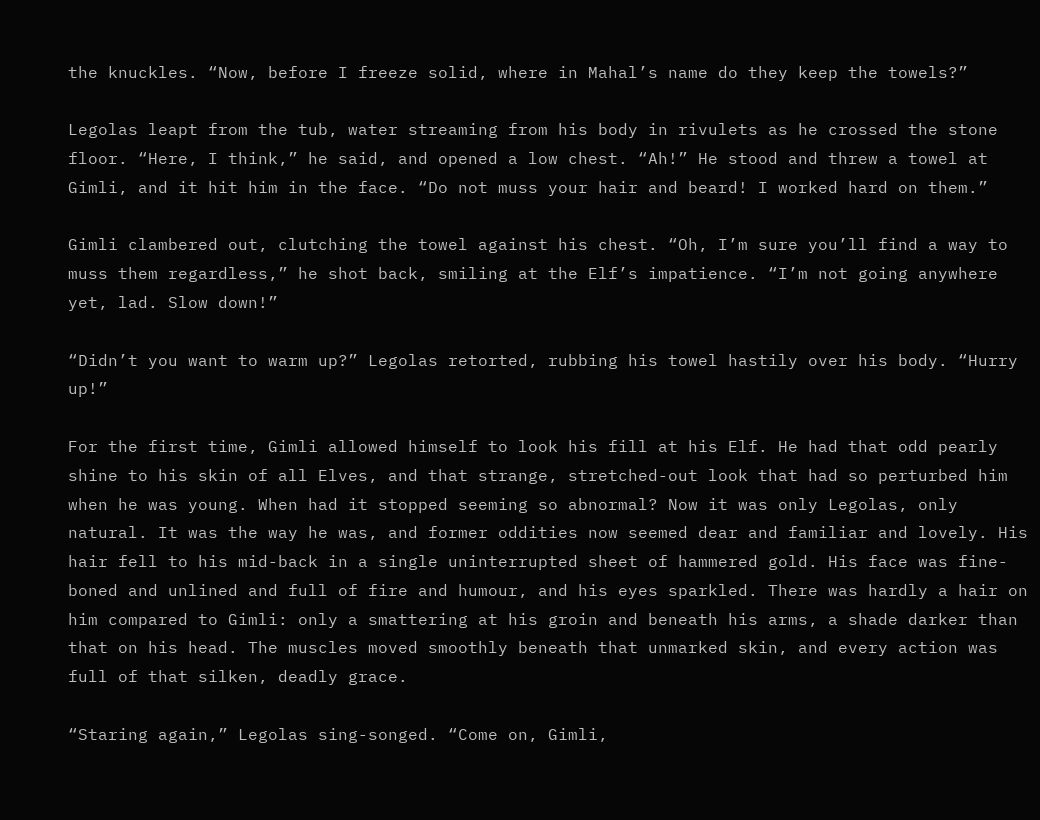the knuckles. “Now, before I freeze solid, where in Mahal’s name do they keep the towels?”

Legolas leapt from the tub, water streaming from his body in rivulets as he crossed the stone floor. “Here, I think,” he said, and opened a low chest. “Ah!” He stood and threw a towel at Gimli, and it hit him in the face. “Do not muss your hair and beard! I worked hard on them.”

Gimli clambered out, clutching the towel against his chest. “Oh, I’m sure you’ll find a way to muss them regardless,” he shot back, smiling at the Elf’s impatience. “I’m not going anywhere yet, lad. Slow down!”

“Didn’t you want to warm up?” Legolas retorted, rubbing his towel hastily over his body. “Hurry up!”

For the first time, Gimli allowed himself to look his fill at his Elf. He had that odd pearly shine to his skin of all Elves, and that strange, stretched-out look that had so perturbed him when he was young. When had it stopped seeming so abnormal? Now it was only Legolas, only natural. It was the way he was, and former oddities now seemed dear and familiar and lovely. His hair fell to his mid-back in a single uninterrupted sheet of hammered gold. His face was fine-boned and unlined and full of fire and humour, and his eyes sparkled. There was hardly a hair on him compared to Gimli: only a smattering at his groin and beneath his arms, a shade darker than that on his head. The muscles moved smoothly beneath that unmarked skin, and every action was full of that silken, deadly grace.

“Staring again,” Legolas sing-songed. “Come on, Gimli,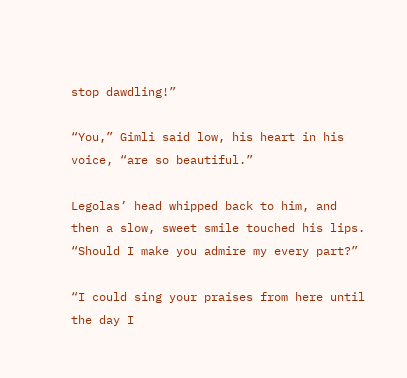stop dawdling!”

“You,” Gimli said low, his heart in his voice, “are so beautiful.”

Legolas’ head whipped back to him, and then a slow, sweet smile touched his lips. “Should I make you admire my every part?”

“I could sing your praises from here until the day I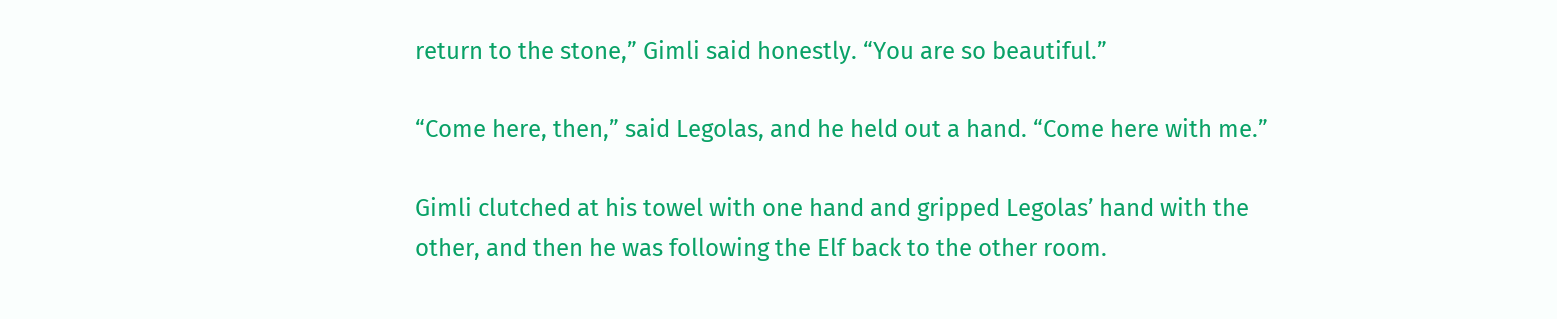return to the stone,” Gimli said honestly. “You are so beautiful.”

“Come here, then,” said Legolas, and he held out a hand. “Come here with me.”

Gimli clutched at his towel with one hand and gripped Legolas’ hand with the other, and then he was following the Elf back to the other room.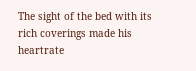The sight of the bed with its rich coverings made his heartrate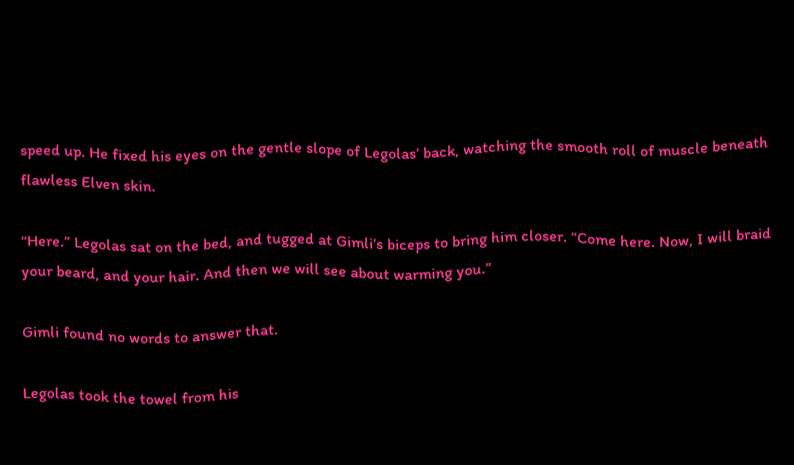speed up. He fixed his eyes on the gentle slope of Legolas’ back, watching the smooth roll of muscle beneath flawless Elven skin.

“Here.” Legolas sat on the bed, and tugged at Gimli’s biceps to bring him closer. “Come here. Now, I will braid your beard, and your hair. And then we will see about warming you.”

Gimli found no words to answer that.

Legolas took the towel from his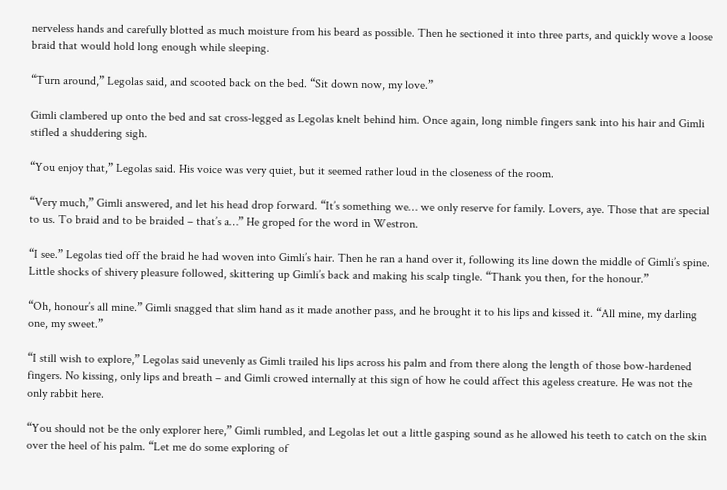nerveless hands and carefully blotted as much moisture from his beard as possible. Then he sectioned it into three parts, and quickly wove a loose braid that would hold long enough while sleeping.

“Turn around,” Legolas said, and scooted back on the bed. “Sit down now, my love.”

Gimli clambered up onto the bed and sat cross-legged as Legolas knelt behind him. Once again, long nimble fingers sank into his hair and Gimli stifled a shuddering sigh.

“You enjoy that,” Legolas said. His voice was very quiet, but it seemed rather loud in the closeness of the room.

“Very much,” Gimli answered, and let his head drop forward. “It’s something we… we only reserve for family. Lovers, aye. Those that are special to us. To braid and to be braided – that’s a…” He groped for the word in Westron.

“I see.” Legolas tied off the braid he had woven into Gimli’s hair. Then he ran a hand over it, following its line down the middle of Gimli’s spine. Little shocks of shivery pleasure followed, skittering up Gimli’s back and making his scalp tingle. “Thank you then, for the honour.”

“Oh, honour’s all mine.” Gimli snagged that slim hand as it made another pass, and he brought it to his lips and kissed it. “All mine, my darling one, my sweet.”

“I still wish to explore,” Legolas said unevenly as Gimli trailed his lips across his palm and from there along the length of those bow-hardened fingers. No kissing, only lips and breath – and Gimli crowed internally at this sign of how he could affect this ageless creature. He was not the only rabbit here.

“You should not be the only explorer here,” Gimli rumbled, and Legolas let out a little gasping sound as he allowed his teeth to catch on the skin over the heel of his palm. “Let me do some exploring of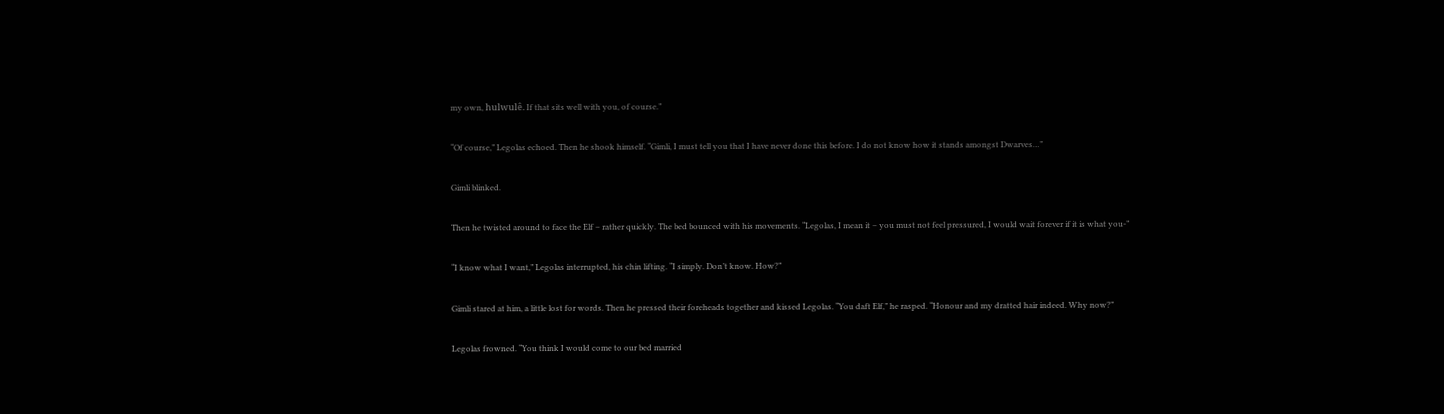my own, hulwulê. If that sits well with you, of course.”

“Of course,” Legolas echoed. Then he shook himself. “Gimli, I must tell you that I have never done this before. I do not know how it stands amongst Dwarves…”

Gimli blinked.

Then he twisted around to face the Elf – rather quickly. The bed bounced with his movements. “Legolas, I mean it – you must not feel pressured, I would wait forever if it is what you-”

“I know what I want,” Legolas interrupted, his chin lifting. “I simply. Don’t know. How?”

Gimli stared at him, a little lost for words. Then he pressed their foreheads together and kissed Legolas. “You daft Elf,” he rasped. “Honour and my dratted hair indeed. Why now?”

Legolas frowned. “You think I would come to our bed married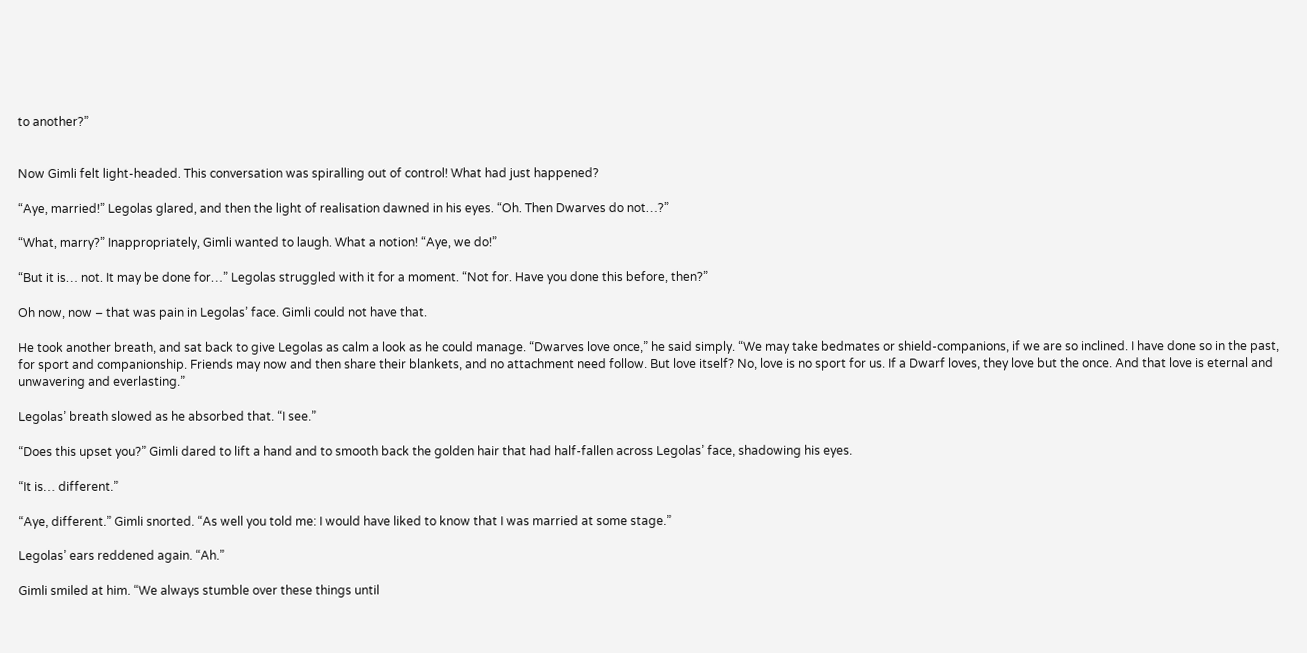to another?”


Now Gimli felt light-headed. This conversation was spiralling out of control! What had just happened?

“Aye, married!” Legolas glared, and then the light of realisation dawned in his eyes. “Oh. Then Dwarves do not…?”

“What, marry?” Inappropriately, Gimli wanted to laugh. What a notion! “Aye, we do!”

“But it is… not. It may be done for…” Legolas struggled with it for a moment. “Not for. Have you done this before, then?”

Oh now, now – that was pain in Legolas’ face. Gimli could not have that.

He took another breath, and sat back to give Legolas as calm a look as he could manage. “Dwarves love once,” he said simply. “We may take bedmates or shield-companions, if we are so inclined. I have done so in the past, for sport and companionship. Friends may now and then share their blankets, and no attachment need follow. But love itself? No, love is no sport for us. If a Dwarf loves, they love but the once. And that love is eternal and unwavering and everlasting.”

Legolas’ breath slowed as he absorbed that. “I see.”

“Does this upset you?” Gimli dared to lift a hand and to smooth back the golden hair that had half-fallen across Legolas’ face, shadowing his eyes.

“It is… different.”

“Aye, different.” Gimli snorted. “As well you told me: I would have liked to know that I was married at some stage.”

Legolas’ ears reddened again. “Ah.”

Gimli smiled at him. “We always stumble over these things until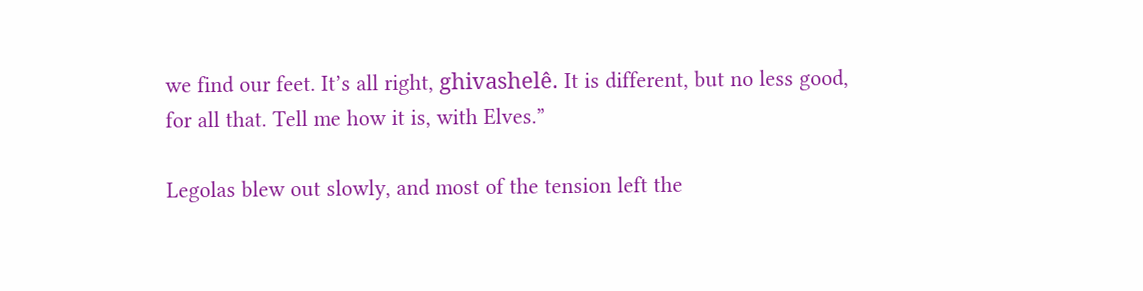we find our feet. It’s all right, ghivashelê. It is different, but no less good, for all that. Tell me how it is, with Elves.”

Legolas blew out slowly, and most of the tension left the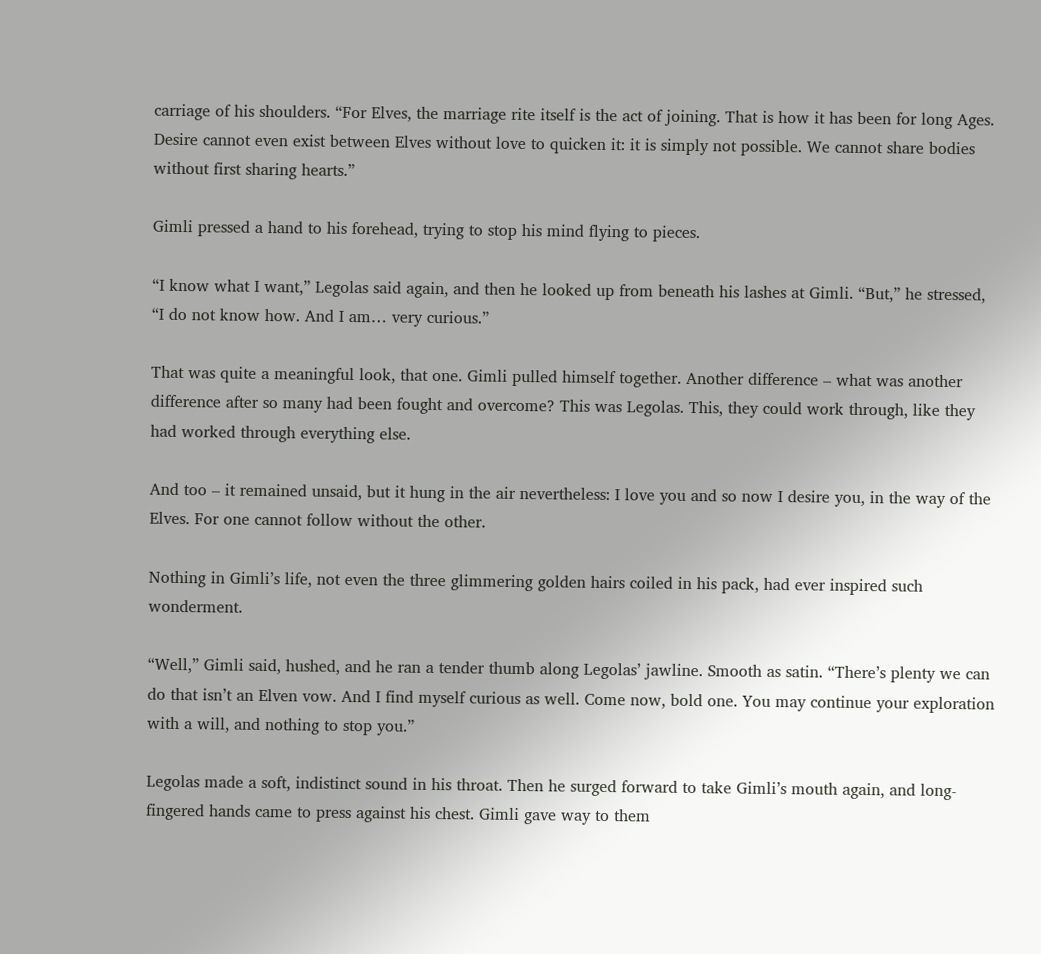carriage of his shoulders. “For Elves, the marriage rite itself is the act of joining. That is how it has been for long Ages. Desire cannot even exist between Elves without love to quicken it: it is simply not possible. We cannot share bodies without first sharing hearts.”

Gimli pressed a hand to his forehead, trying to stop his mind flying to pieces.

“I know what I want,” Legolas said again, and then he looked up from beneath his lashes at Gimli. “But,” he stressed, “I do not know how. And I am… very curious.”

That was quite a meaningful look, that one. Gimli pulled himself together. Another difference – what was another difference after so many had been fought and overcome? This was Legolas. This, they could work through, like they had worked through everything else.

And too – it remained unsaid, but it hung in the air nevertheless: I love you and so now I desire you, in the way of the Elves. For one cannot follow without the other.

Nothing in Gimli’s life, not even the three glimmering golden hairs coiled in his pack, had ever inspired such wonderment.

“Well,” Gimli said, hushed, and he ran a tender thumb along Legolas’ jawline. Smooth as satin. “There’s plenty we can do that isn’t an Elven vow. And I find myself curious as well. Come now, bold one. You may continue your exploration with a will, and nothing to stop you.”

Legolas made a soft, indistinct sound in his throat. Then he surged forward to take Gimli’s mouth again, and long-fingered hands came to press against his chest. Gimli gave way to them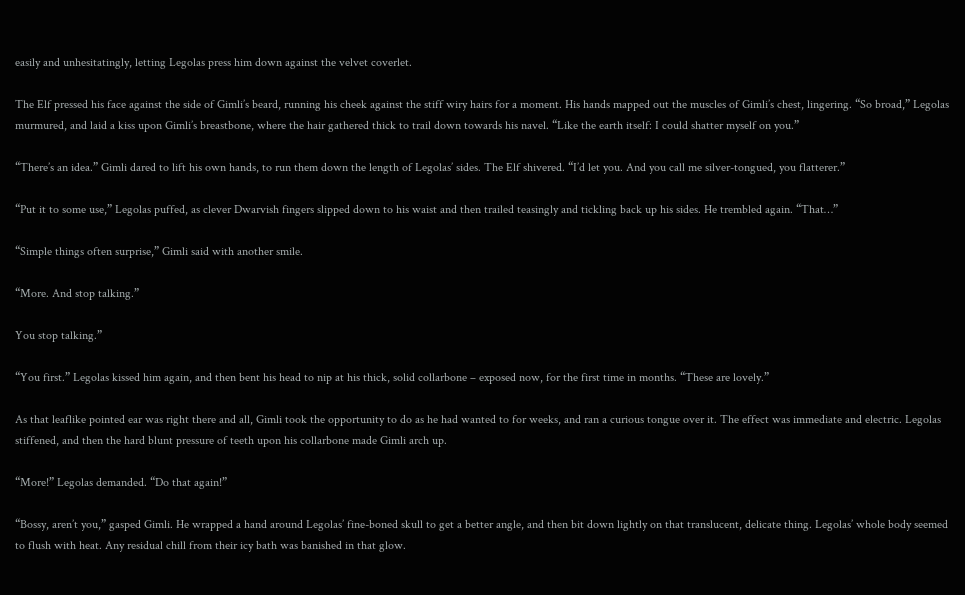easily and unhesitatingly, letting Legolas press him down against the velvet coverlet.

The Elf pressed his face against the side of Gimli’s beard, running his cheek against the stiff wiry hairs for a moment. His hands mapped out the muscles of Gimli’s chest, lingering. “So broad,” Legolas murmured, and laid a kiss upon Gimli’s breastbone, where the hair gathered thick to trail down towards his navel. “Like the earth itself: I could shatter myself on you.”

“There’s an idea.” Gimli dared to lift his own hands, to run them down the length of Legolas’ sides. The Elf shivered. “I’d let you. And you call me silver-tongued, you flatterer.”

“Put it to some use,” Legolas puffed, as clever Dwarvish fingers slipped down to his waist and then trailed teasingly and tickling back up his sides. He trembled again. “That…”

“Simple things often surprise,” Gimli said with another smile.

“More. And stop talking.”

You stop talking.”

“You first.” Legolas kissed him again, and then bent his head to nip at his thick, solid collarbone – exposed now, for the first time in months. “These are lovely.”

As that leaflike pointed ear was right there and all, Gimli took the opportunity to do as he had wanted to for weeks, and ran a curious tongue over it. The effect was immediate and electric. Legolas stiffened, and then the hard blunt pressure of teeth upon his collarbone made Gimli arch up.

“More!” Legolas demanded. “Do that again!”

“Bossy, aren’t you,” gasped Gimli. He wrapped a hand around Legolas’ fine-boned skull to get a better angle, and then bit down lightly on that translucent, delicate thing. Legolas’ whole body seemed to flush with heat. Any residual chill from their icy bath was banished in that glow.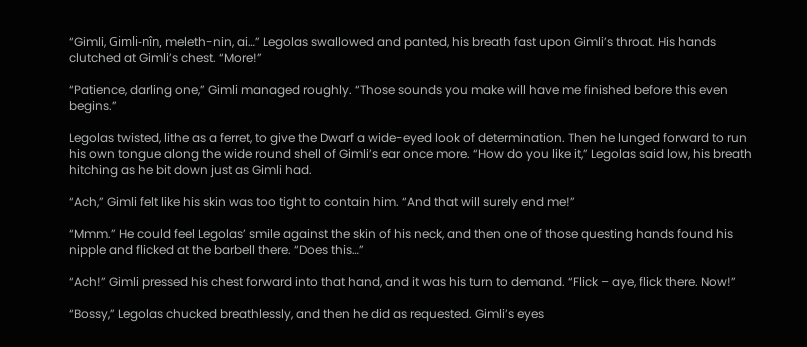“Gimli, Gimli-nîn, meleth-nin, ai…” Legolas swallowed and panted, his breath fast upon Gimli’s throat. His hands clutched at Gimli’s chest. “More!”

“Patience, darling one,” Gimli managed roughly. “Those sounds you make will have me finished before this even begins.”

Legolas twisted, lithe as a ferret, to give the Dwarf a wide-eyed look of determination. Then he lunged forward to run his own tongue along the wide round shell of Gimli’s ear once more. “How do you like it,” Legolas said low, his breath hitching as he bit down just as Gimli had.

“Ach,” Gimli felt like his skin was too tight to contain him. “And that will surely end me!”

“Mmm.” He could feel Legolas’ smile against the skin of his neck, and then one of those questing hands found his nipple and flicked at the barbell there. “Does this…”

“Ach!” Gimli pressed his chest forward into that hand, and it was his turn to demand. “Flick – aye, flick there. Now!”

“Bossy,” Legolas chucked breathlessly, and then he did as requested. Gimli’s eyes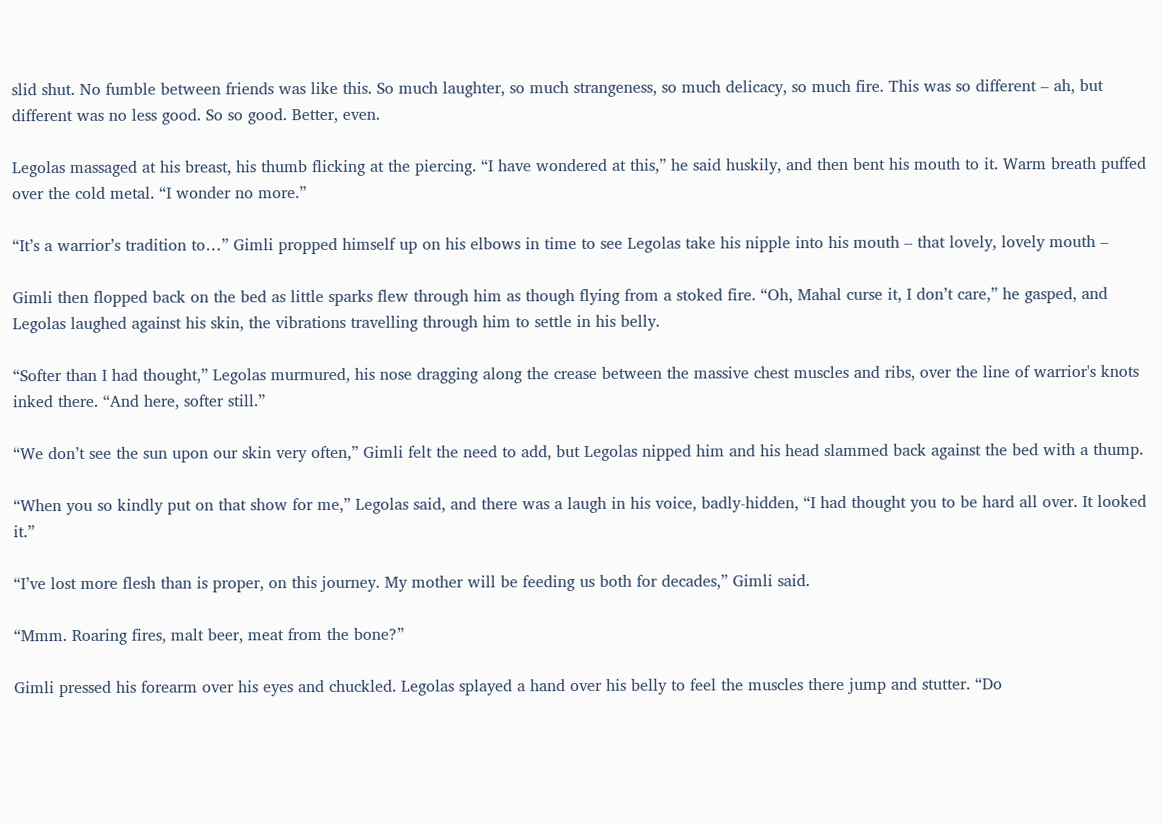slid shut. No fumble between friends was like this. So much laughter, so much strangeness, so much delicacy, so much fire. This was so different – ah, but different was no less good. So so good. Better, even.

Legolas massaged at his breast, his thumb flicking at the piercing. “I have wondered at this,” he said huskily, and then bent his mouth to it. Warm breath puffed over the cold metal. “I wonder no more.”

“It’s a warrior’s tradition to…” Gimli propped himself up on his elbows in time to see Legolas take his nipple into his mouth – that lovely, lovely mouth –

Gimli then flopped back on the bed as little sparks flew through him as though flying from a stoked fire. “Oh, Mahal curse it, I don’t care,” he gasped, and Legolas laughed against his skin, the vibrations travelling through him to settle in his belly.

“Softer than I had thought,” Legolas murmured, his nose dragging along the crease between the massive chest muscles and ribs, over the line of warrior's knots inked there. “And here, softer still.”

“We don’t see the sun upon our skin very often,” Gimli felt the need to add, but Legolas nipped him and his head slammed back against the bed with a thump.

“When you so kindly put on that show for me,” Legolas said, and there was a laugh in his voice, badly-hidden, “I had thought you to be hard all over. It looked it.”

“I’ve lost more flesh than is proper, on this journey. My mother will be feeding us both for decades,” Gimli said.

“Mmm. Roaring fires, malt beer, meat from the bone?”

Gimli pressed his forearm over his eyes and chuckled. Legolas splayed a hand over his belly to feel the muscles there jump and stutter. “Do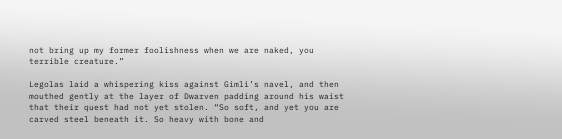not bring up my former foolishness when we are naked, you terrible creature.”

Legolas laid a whispering kiss against Gimli’s navel, and then mouthed gently at the layer of Dwarven padding around his waist that their quest had not yet stolen. “So soft, and yet you are carved steel beneath it. So heavy with bone and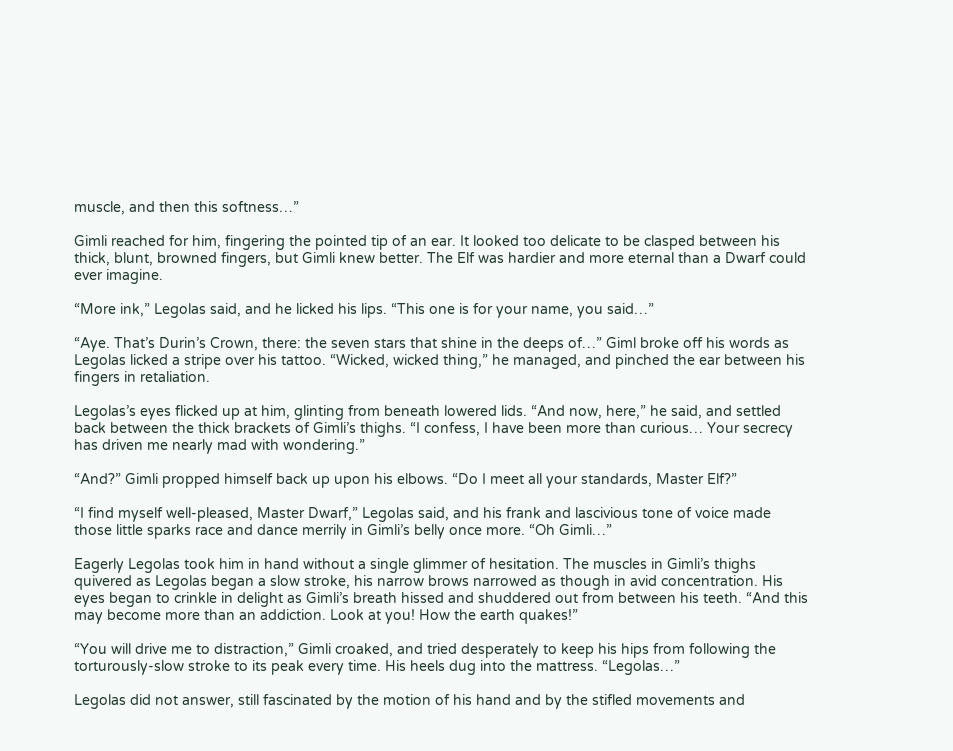muscle, and then this softness…”

Gimli reached for him, fingering the pointed tip of an ear. It looked too delicate to be clasped between his thick, blunt, browned fingers, but Gimli knew better. The Elf was hardier and more eternal than a Dwarf could ever imagine.

“More ink,” Legolas said, and he licked his lips. “This one is for your name, you said…”

“Aye. That’s Durin’s Crown, there: the seven stars that shine in the deeps of…” Giml broke off his words as Legolas licked a stripe over his tattoo. “Wicked, wicked thing,” he managed, and pinched the ear between his fingers in retaliation.

Legolas’s eyes flicked up at him, glinting from beneath lowered lids. “And now, here,” he said, and settled back between the thick brackets of Gimli’s thighs. “I confess, I have been more than curious… Your secrecy has driven me nearly mad with wondering.”

“And?” Gimli propped himself back up upon his elbows. “Do I meet all your standards, Master Elf?”

“I find myself well-pleased, Master Dwarf,” Legolas said, and his frank and lascivious tone of voice made those little sparks race and dance merrily in Gimli’s belly once more. “Oh Gimli…”

Eagerly Legolas took him in hand without a single glimmer of hesitation. The muscles in Gimli’s thighs quivered as Legolas began a slow stroke, his narrow brows narrowed as though in avid concentration. His eyes began to crinkle in delight as Gimli’s breath hissed and shuddered out from between his teeth. “And this may become more than an addiction. Look at you! How the earth quakes!”

“You will drive me to distraction,” Gimli croaked, and tried desperately to keep his hips from following the torturously-slow stroke to its peak every time. His heels dug into the mattress. “Legolas…”

Legolas did not answer, still fascinated by the motion of his hand and by the stifled movements and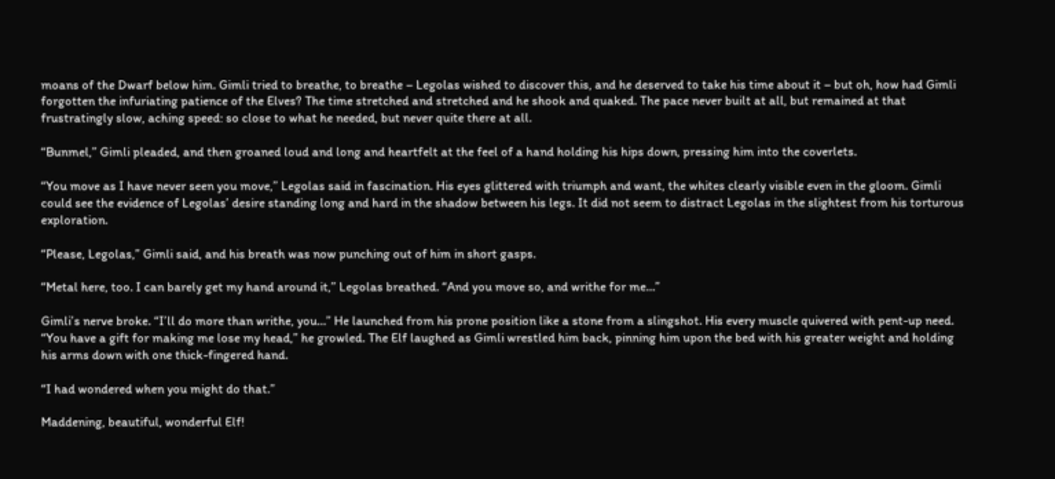moans of the Dwarf below him. Gimli tried to breathe, to breathe – Legolas wished to discover this, and he deserved to take his time about it – but oh, how had Gimli forgotten the infuriating patience of the Elves? The time stretched and stretched and he shook and quaked. The pace never built at all, but remained at that frustratingly slow, aching speed: so close to what he needed, but never quite there at all.

“Bunmel,” Gimli pleaded, and then groaned loud and long and heartfelt at the feel of a hand holding his hips down, pressing him into the coverlets.

“You move as I have never seen you move,” Legolas said in fascination. His eyes glittered with triumph and want, the whites clearly visible even in the gloom. Gimli could see the evidence of Legolas’ desire standing long and hard in the shadow between his legs. It did not seem to distract Legolas in the slightest from his torturous exploration.

“Please, Legolas,” Gimli said, and his breath was now punching out of him in short gasps.

“Metal here, too. I can barely get my hand around it,” Legolas breathed. “And you move so, and writhe for me…”

Gimli’s nerve broke. “I’ll do more than writhe, you…” He launched from his prone position like a stone from a slingshot. His every muscle quivered with pent-up need. “You have a gift for making me lose my head,” he growled. The Elf laughed as Gimli wrestled him back, pinning him upon the bed with his greater weight and holding his arms down with one thick-fingered hand.

“I had wondered when you might do that.”

Maddening, beautiful, wonderful Elf!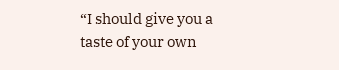“I should give you a taste of your own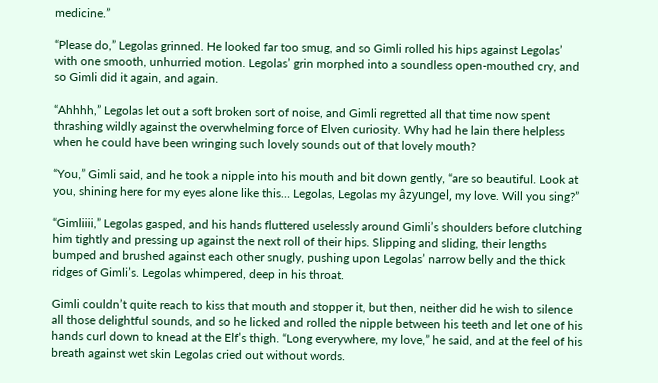medicine.”

“Please do,” Legolas grinned. He looked far too smug, and so Gimli rolled his hips against Legolas’ with one smooth, unhurried motion. Legolas’ grin morphed into a soundless open-mouthed cry, and so Gimli did it again, and again.

“Ahhhh,” Legolas let out a soft broken sort of noise, and Gimli regretted all that time now spent thrashing wildly against the overwhelming force of Elven curiosity. Why had he lain there helpless when he could have been wringing such lovely sounds out of that lovely mouth?

“You,” Gimli said, and he took a nipple into his mouth and bit down gently, “are so beautiful. Look at you, shining here for my eyes alone like this… Legolas, Legolas my âzyungel, my love. Will you sing?”

“Gimliiii,” Legolas gasped, and his hands fluttered uselessly around Gimli’s shoulders before clutching him tightly and pressing up against the next roll of their hips. Slipping and sliding, their lengths bumped and brushed against each other snugly, pushing upon Legolas’ narrow belly and the thick ridges of Gimli’s. Legolas whimpered, deep in his throat.

Gimli couldn’t quite reach to kiss that mouth and stopper it, but then, neither did he wish to silence all those delightful sounds, and so he licked and rolled the nipple between his teeth and let one of his hands curl down to knead at the Elf’s thigh. “Long everywhere, my love,” he said, and at the feel of his breath against wet skin Legolas cried out without words.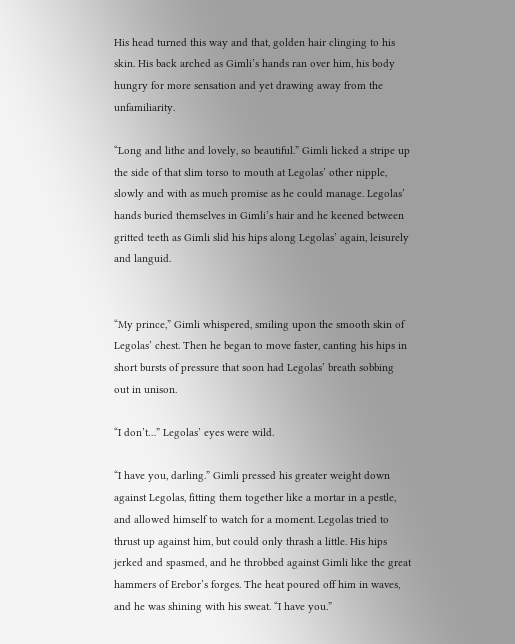His head turned this way and that, golden hair clinging to his skin. His back arched as Gimli’s hands ran over him, his body hungry for more sensation and yet drawing away from the unfamiliarity.

“Long and lithe and lovely, so beautiful.” Gimli licked a stripe up the side of that slim torso to mouth at Legolas’ other nipple, slowly and with as much promise as he could manage. Legolas’ hands buried themselves in Gimli’s hair and he keened between gritted teeth as Gimli slid his hips along Legolas’ again, leisurely and languid.


“My prince,” Gimli whispered, smiling upon the smooth skin of Legolas’ chest. Then he began to move faster, canting his hips in short bursts of pressure that soon had Legolas’ breath sobbing out in unison.

“I don’t…” Legolas’ eyes were wild.

“I have you, darling.” Gimli pressed his greater weight down against Legolas, fitting them together like a mortar in a pestle, and allowed himself to watch for a moment. Legolas tried to thrust up against him, but could only thrash a little. His hips jerked and spasmed, and he throbbed against Gimli like the great hammers of Erebor’s forges. The heat poured off him in waves, and he was shining with his sweat. “I have you.”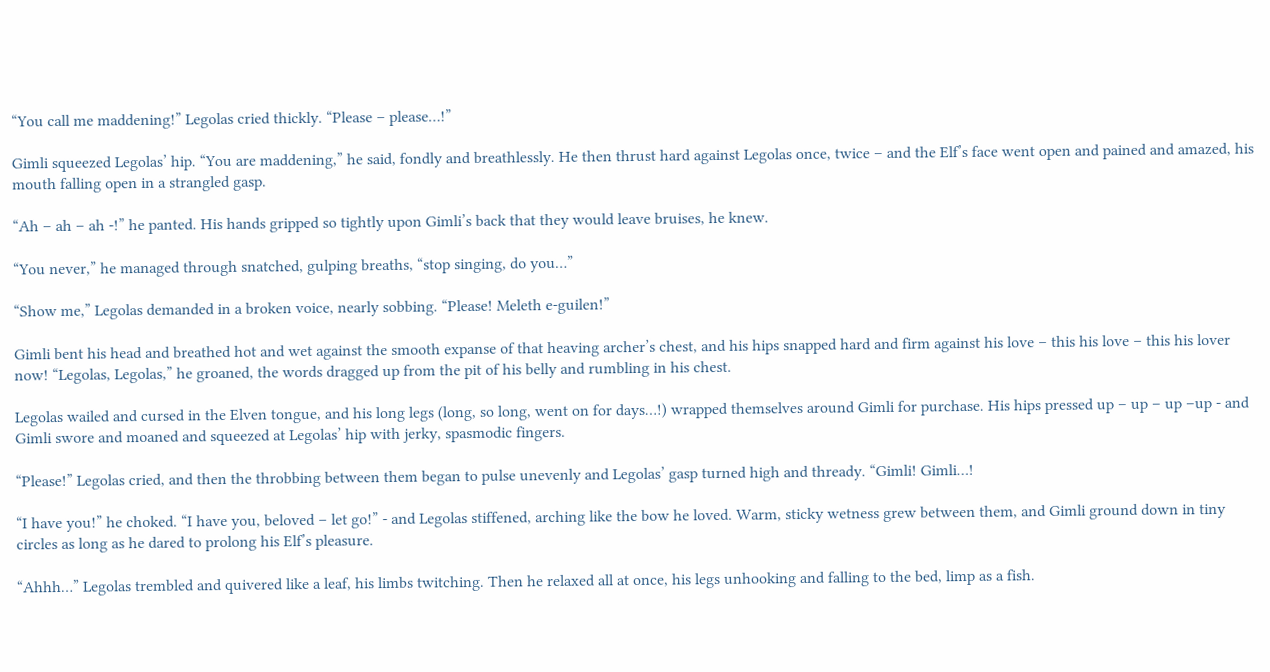“You call me maddening!” Legolas cried thickly. “Please – please…!”

Gimli squeezed Legolas’ hip. “You are maddening,” he said, fondly and breathlessly. He then thrust hard against Legolas once, twice – and the Elf’s face went open and pained and amazed, his mouth falling open in a strangled gasp.

“Ah – ah – ah -!” he panted. His hands gripped so tightly upon Gimli’s back that they would leave bruises, he knew.

“You never,” he managed through snatched, gulping breaths, “stop singing, do you…”

“Show me,” Legolas demanded in a broken voice, nearly sobbing. “Please! Meleth e-guilen!”

Gimli bent his head and breathed hot and wet against the smooth expanse of that heaving archer’s chest, and his hips snapped hard and firm against his love – this his love – this his lover now! “Legolas, Legolas,” he groaned, the words dragged up from the pit of his belly and rumbling in his chest.

Legolas wailed and cursed in the Elven tongue, and his long legs (long, so long, went on for days…!) wrapped themselves around Gimli for purchase. His hips pressed up – up – up –up - and Gimli swore and moaned and squeezed at Legolas’ hip with jerky, spasmodic fingers.

“Please!” Legolas cried, and then the throbbing between them began to pulse unevenly and Legolas’ gasp turned high and thready. “Gimli! Gimli…!

“I have you!” he choked. “I have you, beloved – let go!” - and Legolas stiffened, arching like the bow he loved. Warm, sticky wetness grew between them, and Gimli ground down in tiny circles as long as he dared to prolong his Elf’s pleasure.

“Ahhh…” Legolas trembled and quivered like a leaf, his limbs twitching. Then he relaxed all at once, his legs unhooking and falling to the bed, limp as a fish.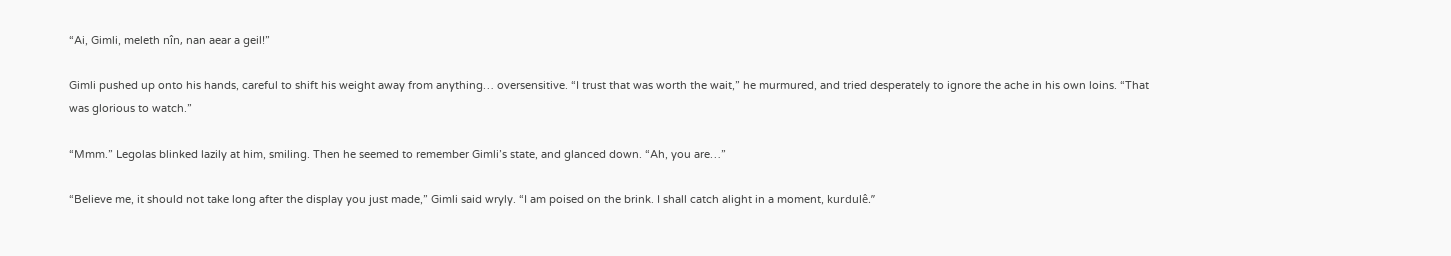“Ai, Gimli, meleth nîn, nan aear a geil!”

Gimli pushed up onto his hands, careful to shift his weight away from anything… oversensitive. “I trust that was worth the wait,” he murmured, and tried desperately to ignore the ache in his own loins. “That was glorious to watch.”

“Mmm.” Legolas blinked lazily at him, smiling. Then he seemed to remember Gimli’s state, and glanced down. “Ah, you are…”

“Believe me, it should not take long after the display you just made,” Gimli said wryly. “I am poised on the brink. I shall catch alight in a moment, kurdulê.”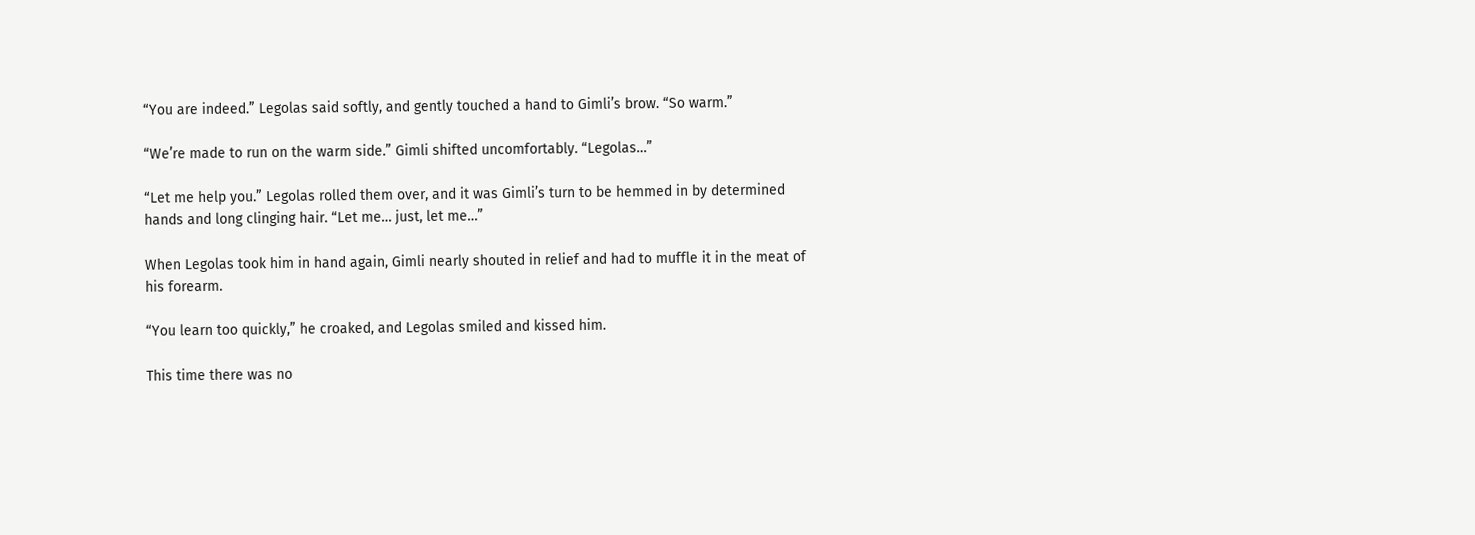“You are indeed.” Legolas said softly, and gently touched a hand to Gimli’s brow. “So warm.”

“We’re made to run on the warm side.” Gimli shifted uncomfortably. “Legolas…”

“Let me help you.” Legolas rolled them over, and it was Gimli’s turn to be hemmed in by determined hands and long clinging hair. “Let me… just, let me…”

When Legolas took him in hand again, Gimli nearly shouted in relief and had to muffle it in the meat of his forearm.

“You learn too quickly,” he croaked, and Legolas smiled and kissed him.

This time there was no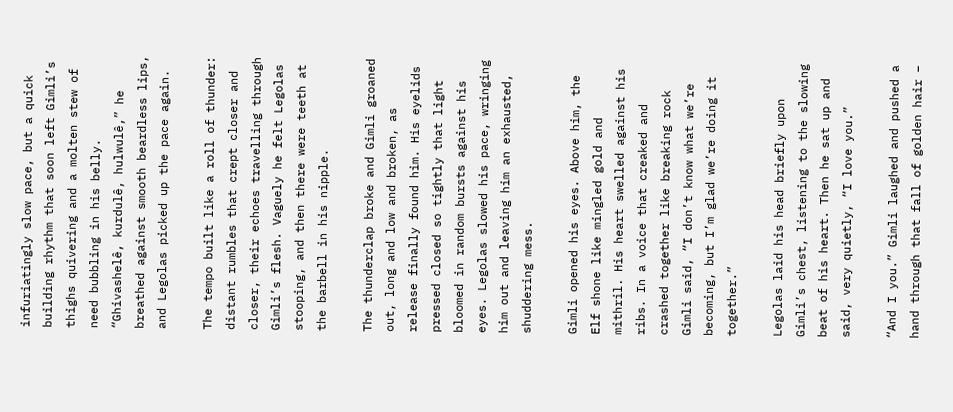infuriatingly slow pace, but a quick building rhythm that soon left Gimli’s thighs quivering and a molten stew of need bubbling in his belly. “Ghivashelê, kurdulê, hulwulê,” he breathed against smooth beardless lips, and Legolas picked up the pace again.

The tempo built like a roll of thunder: distant rumbles that crept closer and closer, their echoes travelling through Gimli’s flesh. Vaguely he felt Legolas stooping, and then there were teeth at the barbell in his nipple.

The thunderclap broke and Gimli groaned out, long and low and broken, as release finally found him. His eyelids pressed closed so tightly that light bloomed in random bursts against his eyes. Legolas slowed his pace, wringing him out and leaving him an exhausted, shuddering mess.

Gimli opened his eyes. Above him, the Elf shone like mingled gold and mithril. His heart swelled against his ribs. In a voice that creaked and crashed together like breaking rock Gimli said, “I don’t know what we’re becoming, but I’m glad we’re doing it together.”

Legolas laid his head briefly upon Gimli’s chest, listening to the slowing beat of his heart. Then he sat up and said, very quietly, “I love you.”

“And I you.” Gimli laughed and pushed a hand through that fall of golden hair –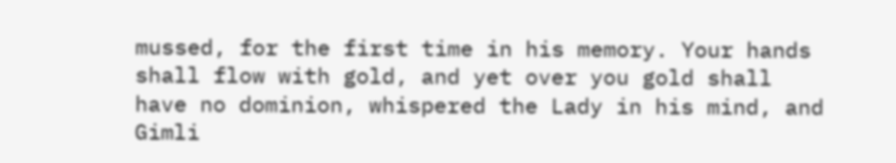mussed, for the first time in his memory. Your hands shall flow with gold, and yet over you gold shall have no dominion, whispered the Lady in his mind, and Gimli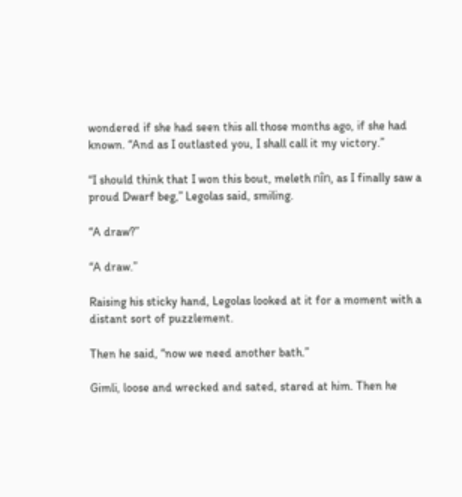wondered if she had seen this all those months ago, if she had known. “And as I outlasted you, I shall call it my victory.”

“I should think that I won this bout, meleth nîn, as I finally saw a proud Dwarf beg,” Legolas said, smiling.

“A draw?”

“A draw.”

Raising his sticky hand, Legolas looked at it for a moment with a distant sort of puzzlement.

Then he said, “now we need another bath.”

Gimli, loose and wrecked and sated, stared at him. Then he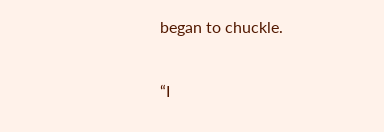began to chuckle.

“I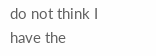do not think I have the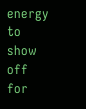energy to show off for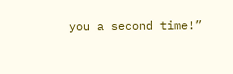you a second time!”